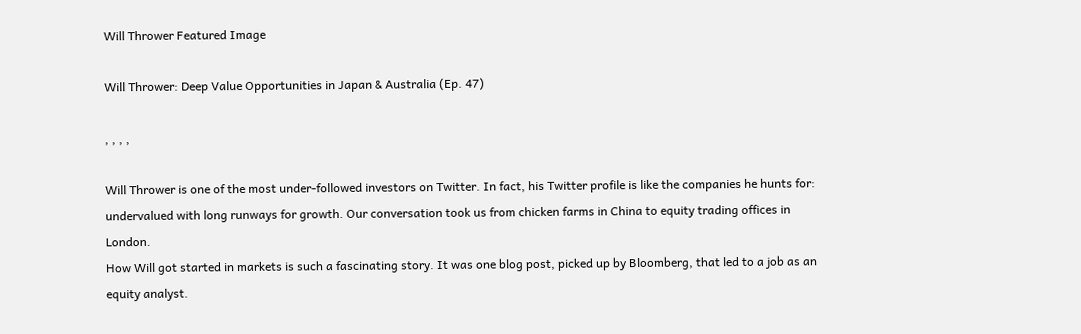Will Thrower Featured Image

Will Thrower: Deep Value Opportunities in Japan & Australia (Ep. 47)

, , , ,

Will Thrower is one of the most under-followed investors on Twitter. In fact, his Twitter profile is like the companies he hunts for: undervalued with long runways for growth. Our conversation took us from chicken farms in China to equity trading offices in London.
How Will got started in markets is such a fascinating story. It was one blog post, picked up by Bloomberg, that led to a job as an equity analyst.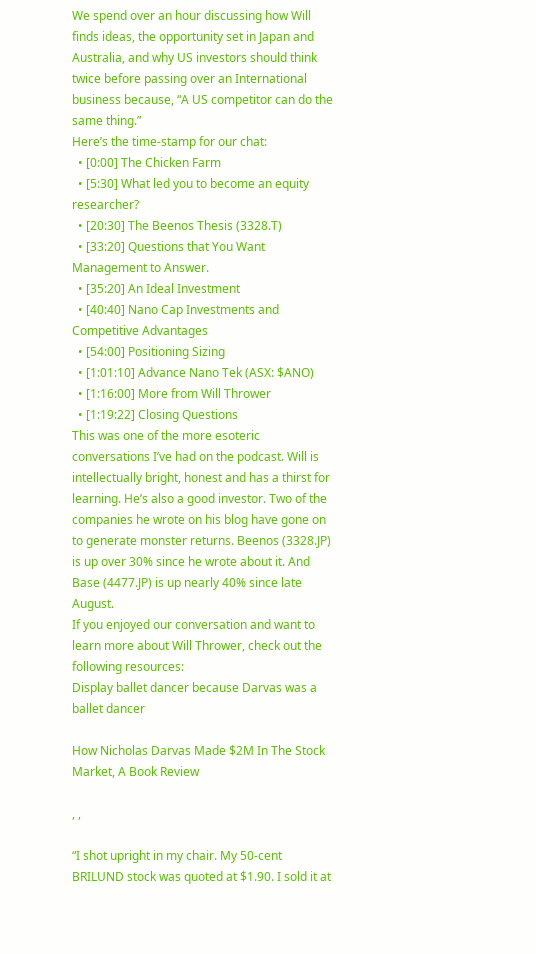We spend over an hour discussing how Will finds ideas, the opportunity set in Japan and Australia, and why US investors should think twice before passing over an International business because, “A US competitor can do the same thing.”
Here’s the time-stamp for our chat:
  • [0:00] The Chicken Farm
  • [5:30] What led you to become an equity researcher?
  • [20:30] The Beenos Thesis (3328.T)
  • [33:20] Questions that You Want Management to Answer.
  • [35:20] An Ideal Investment
  • [40:40] Nano Cap Investments and Competitive Advantages
  • [54:00] Positioning Sizing
  • [1:01:10] Advance Nano Tek (ASX: $ANO)
  • [1:16:00] More from Will Thrower
  • [1:19:22] Closing Questions
This was one of the more esoteric conversations I’ve had on the podcast. Will is intellectually bright, honest and has a thirst for learning. He’s also a good investor. Two of the companies he wrote on his blog have gone on to generate monster returns. Beenos (3328.JP) is up over 30% since he wrote about it. And Base (4477.JP) is up nearly 40% since late August.
If you enjoyed our conversation and want to learn more about Will Thrower, check out the following resources:
Display ballet dancer because Darvas was a ballet dancer

How Nicholas Darvas Made $2M In The Stock Market, A Book Review

, ,

“I shot upright in my chair. My 50-cent BRILUND stock was quoted at $1.90. I sold it at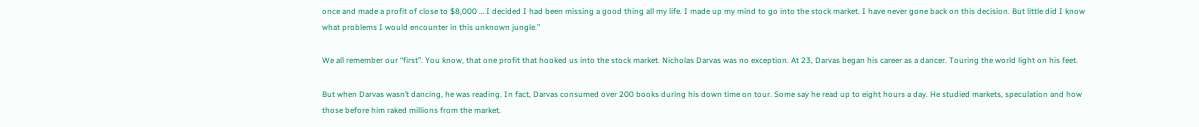once and made a profit of close to $8,000 … I decided I had been missing a good thing all my life. I made up my mind to go into the stock market. I have never gone back on this decision. But little did I know what problems I would encounter in this unknown jungle.”

We all remember our “first”. You know, that one profit that hooked us into the stock market. Nicholas Darvas was no exception. At 23, Darvas began his career as a dancer. Touring the world light on his feet.

But when Darvas wasn’t dancing, he was reading. In fact, Darvas consumed over 200 books during his down time on tour. Some say he read up to eight hours a day. He studied markets, speculation and how those before him raked millions from the market.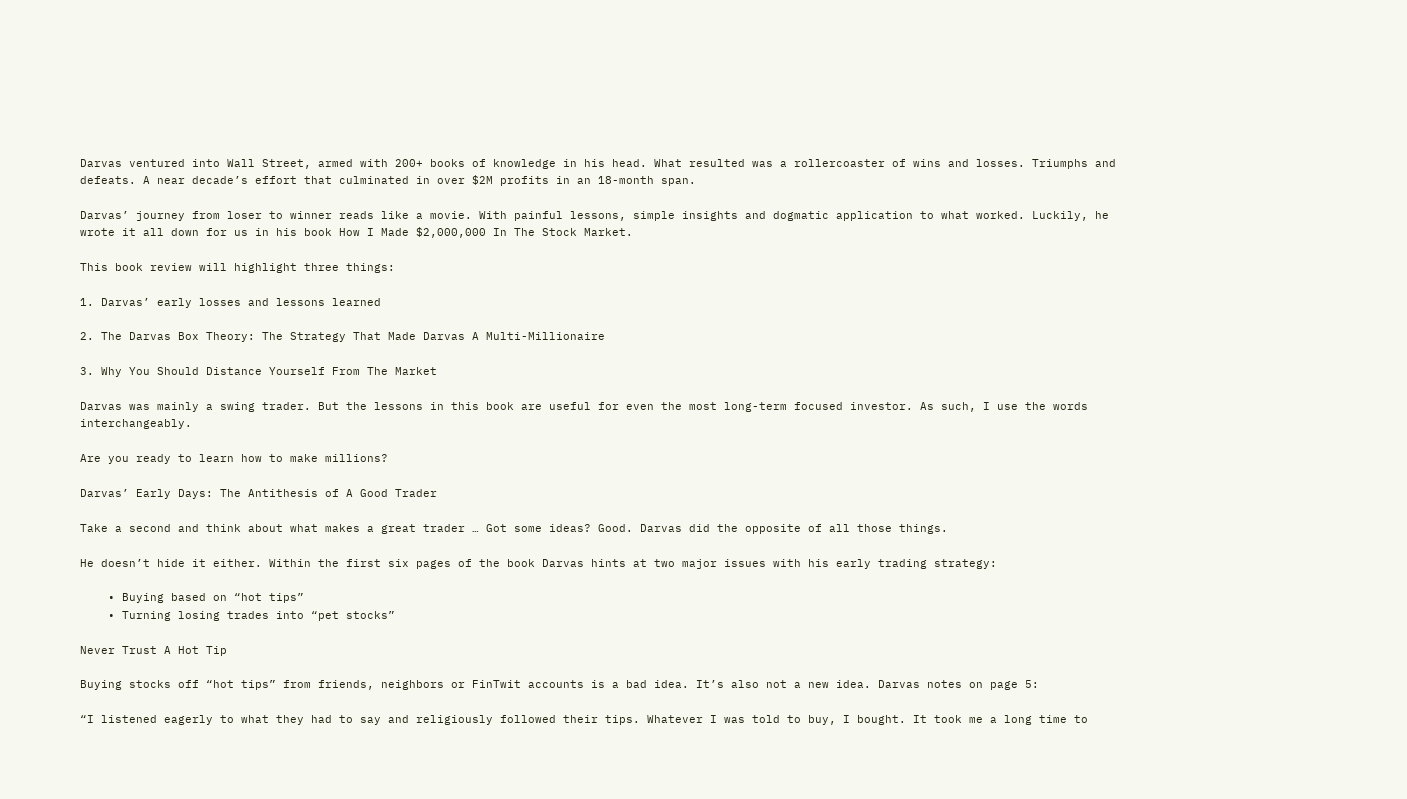Darvas ventured into Wall Street, armed with 200+ books of knowledge in his head. What resulted was a rollercoaster of wins and losses. Triumphs and defeats. A near decade’s effort that culminated in over $2M profits in an 18-month span.

Darvas’ journey from loser to winner reads like a movie. With painful lessons, simple insights and dogmatic application to what worked. Luckily, he wrote it all down for us in his book How I Made $2,000,000 In The Stock Market.

This book review will highlight three things:

1. Darvas’ early losses and lessons learned

2. The Darvas Box Theory: The Strategy That Made Darvas A Multi-Millionaire

3. Why You Should Distance Yourself From The Market

Darvas was mainly a swing trader. But the lessons in this book are useful for even the most long-term focused investor. As such, I use the words interchangeably.

Are you ready to learn how to make millions?

Darvas’ Early Days: The Antithesis of A Good Trader

Take a second and think about what makes a great trader … Got some ideas? Good. Darvas did the opposite of all those things.

He doesn’t hide it either. Within the first six pages of the book Darvas hints at two major issues with his early trading strategy:

    • Buying based on “hot tips”
    • Turning losing trades into “pet stocks”

Never Trust A Hot Tip

Buying stocks off “hot tips” from friends, neighbors or FinTwit accounts is a bad idea. It’s also not a new idea. Darvas notes on page 5:

“I listened eagerly to what they had to say and religiously followed their tips. Whatever I was told to buy, I bought. It took me a long time to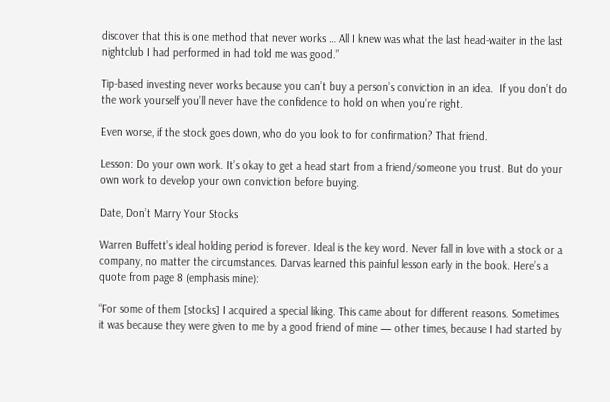discover that this is one method that never works … All I knew was what the last head-waiter in the last nightclub I had performed in had told me was good.”

Tip-based investing never works because you can’t buy a person’s conviction in an idea.  If you don’t do the work yourself you’ll never have the confidence to hold on when you’re right.

Even worse, if the stock goes down, who do you look to for confirmation? That friend.

Lesson: Do your own work. It’s okay to get a head start from a friend/someone you trust. But do your own work to develop your own conviction before buying.

Date, Don’t Marry Your Stocks

Warren Buffett’s ideal holding period is forever. Ideal is the key word. Never fall in love with a stock or a company, no matter the circumstances. Darvas learned this painful lesson early in the book. Here’s a quote from page 8 (emphasis mine):

“For some of them [stocks] I acquired a special liking. This came about for different reasons. Sometimes it was because they were given to me by a good friend of mine — other times, because I had started by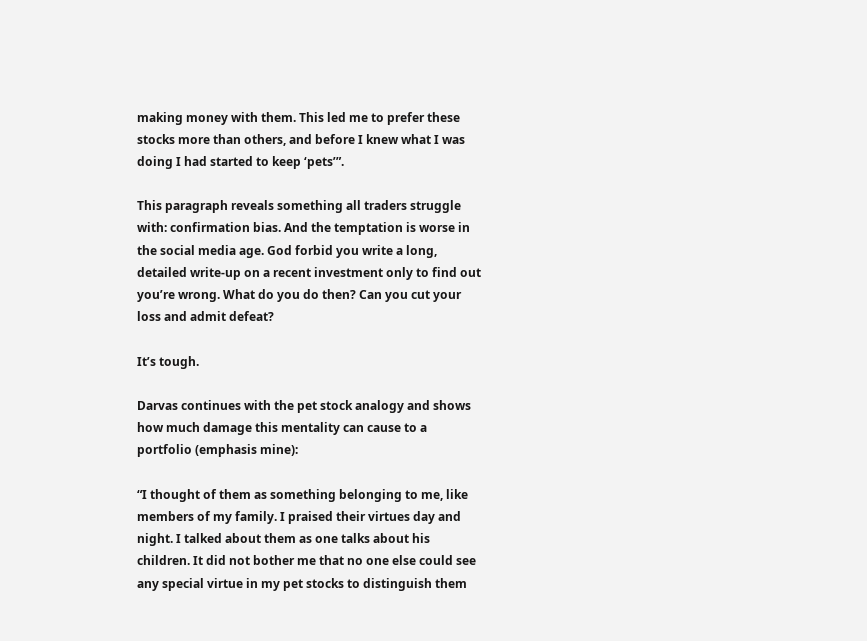making money with them. This led me to prefer these stocks more than others, and before I knew what I was doing I had started to keep ‘pets’”.

This paragraph reveals something all traders struggle with: confirmation bias. And the temptation is worse in the social media age. God forbid you write a long, detailed write-up on a recent investment only to find out you’re wrong. What do you do then? Can you cut your loss and admit defeat?

It’s tough.

Darvas continues with the pet stock analogy and shows how much damage this mentality can cause to a portfolio (emphasis mine):

“I thought of them as something belonging to me, like members of my family. I praised their virtues day and night. I talked about them as one talks about his children. It did not bother me that no one else could see any special virtue in my pet stocks to distinguish them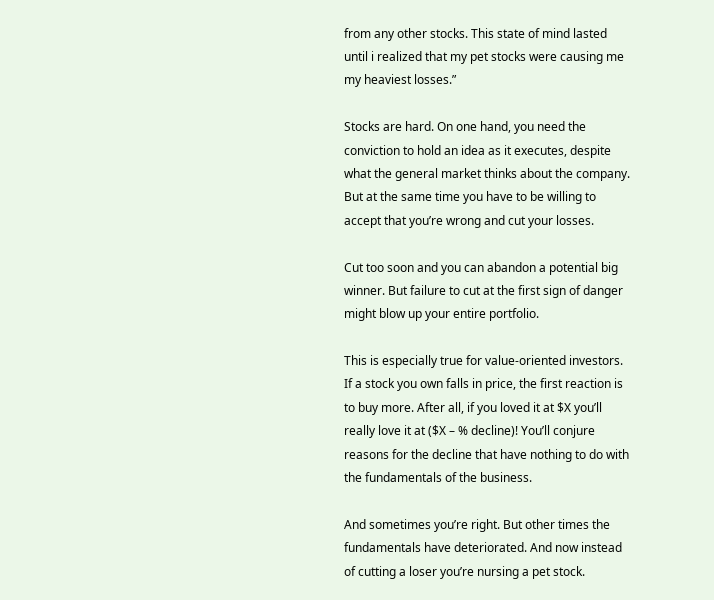from any other stocks. This state of mind lasted until i realized that my pet stocks were causing me my heaviest losses.”

Stocks are hard. On one hand, you need the conviction to hold an idea as it executes, despite what the general market thinks about the company. But at the same time you have to be willing to accept that you’re wrong and cut your losses.

Cut too soon and you can abandon a potential big winner. But failure to cut at the first sign of danger might blow up your entire portfolio.

This is especially true for value-oriented investors. If a stock you own falls in price, the first reaction is to buy more. After all, if you loved it at $X you’ll really love it at ($X – % decline)! You’ll conjure reasons for the decline that have nothing to do with the fundamentals of the business.

And sometimes you’re right. But other times the fundamentals have deteriorated. And now instead of cutting a loser you’re nursing a pet stock.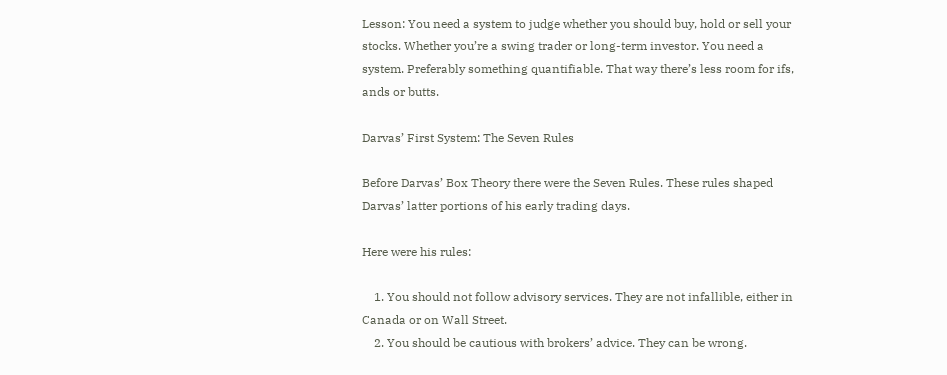Lesson: You need a system to judge whether you should buy, hold or sell your stocks. Whether you’re a swing trader or long-term investor. You need a system. Preferably something quantifiable. That way there’s less room for ifs, ands or butts.

Darvas’ First System: The Seven Rules

Before Darvas’ Box Theory there were the Seven Rules. These rules shaped Darvas’ latter portions of his early trading days.

Here were his rules:

    1. You should not follow advisory services. They are not infallible, either in Canada or on Wall Street.
    2. You should be cautious with brokers’ advice. They can be wrong.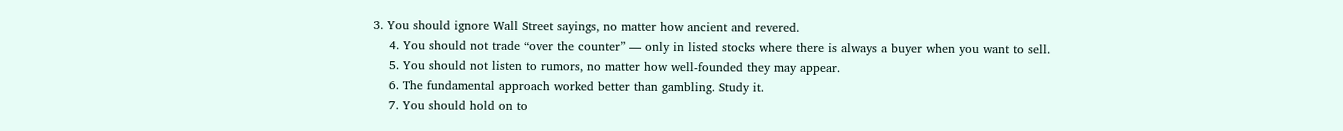3. You should ignore Wall Street sayings, no matter how ancient and revered.
    4. You should not trade “over the counter” — only in listed stocks where there is always a buyer when you want to sell.
    5. You should not listen to rumors, no matter how well-founded they may appear.
    6. The fundamental approach worked better than gambling. Study it.
    7. You should hold on to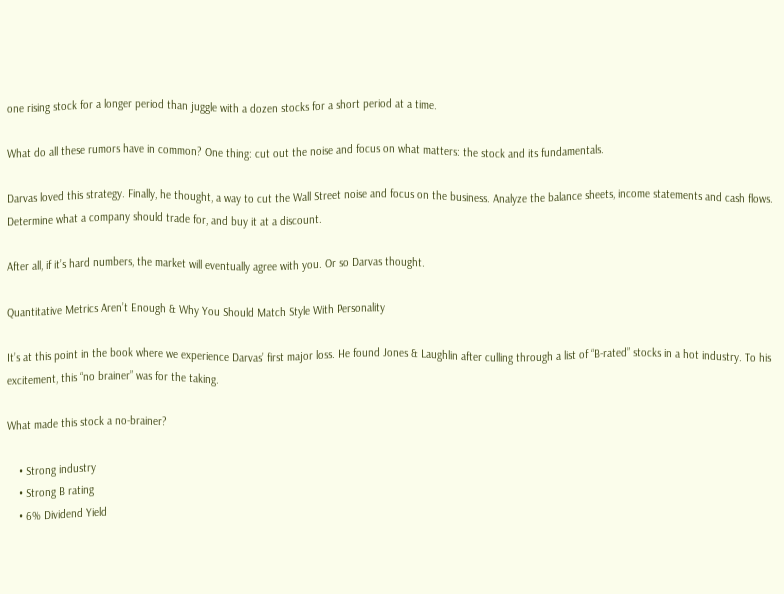one rising stock for a longer period than juggle with a dozen stocks for a short period at a time.

What do all these rumors have in common? One thing: cut out the noise and focus on what matters: the stock and its fundamentals.

Darvas loved this strategy. Finally, he thought, a way to cut the Wall Street noise and focus on the business. Analyze the balance sheets, income statements and cash flows. Determine what a company should trade for, and buy it at a discount.

After all, if it’s hard numbers, the market will eventually agree with you. Or so Darvas thought.

Quantitative Metrics Aren’t Enough & Why You Should Match Style With Personality

It’s at this point in the book where we experience Darvas’ first major loss. He found Jones & Laughlin after culling through a list of “B-rated” stocks in a hot industry. To his excitement, this “no brainer” was for the taking.

What made this stock a no-brainer?

    • Strong industry
    • Strong B rating
    • 6% Dividend Yield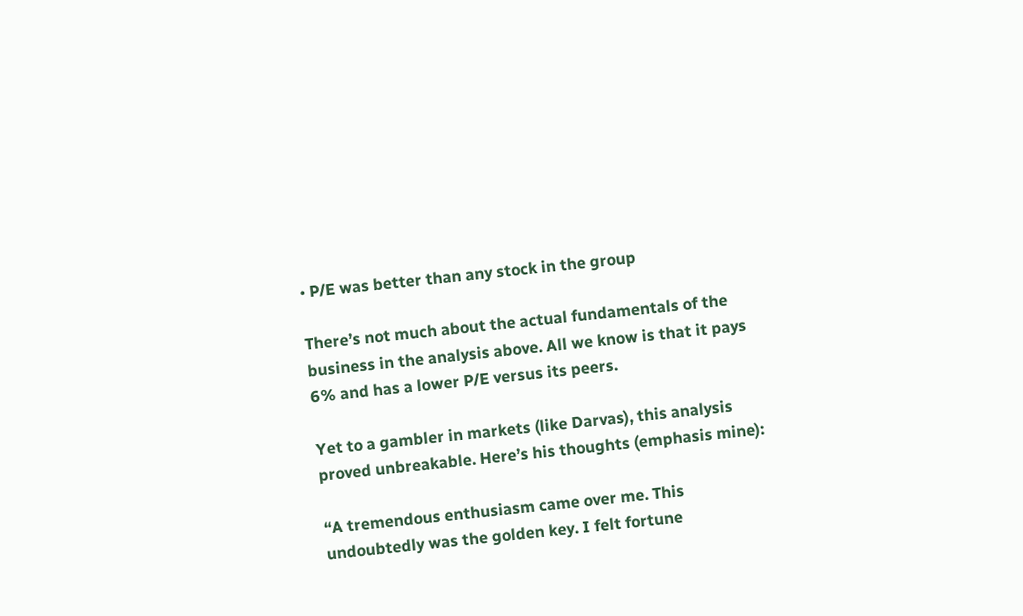• P/E was better than any stock in the group

There’s not much about the actual fundamentals of the business in the analysis above. All we know is that it pays 6% and has a lower P/E versus its peers.

Yet to a gambler in markets (like Darvas), this analysis proved unbreakable. Here’s his thoughts (emphasis mine):

“A tremendous enthusiasm came over me. This undoubtedly was the golden key. I felt fortune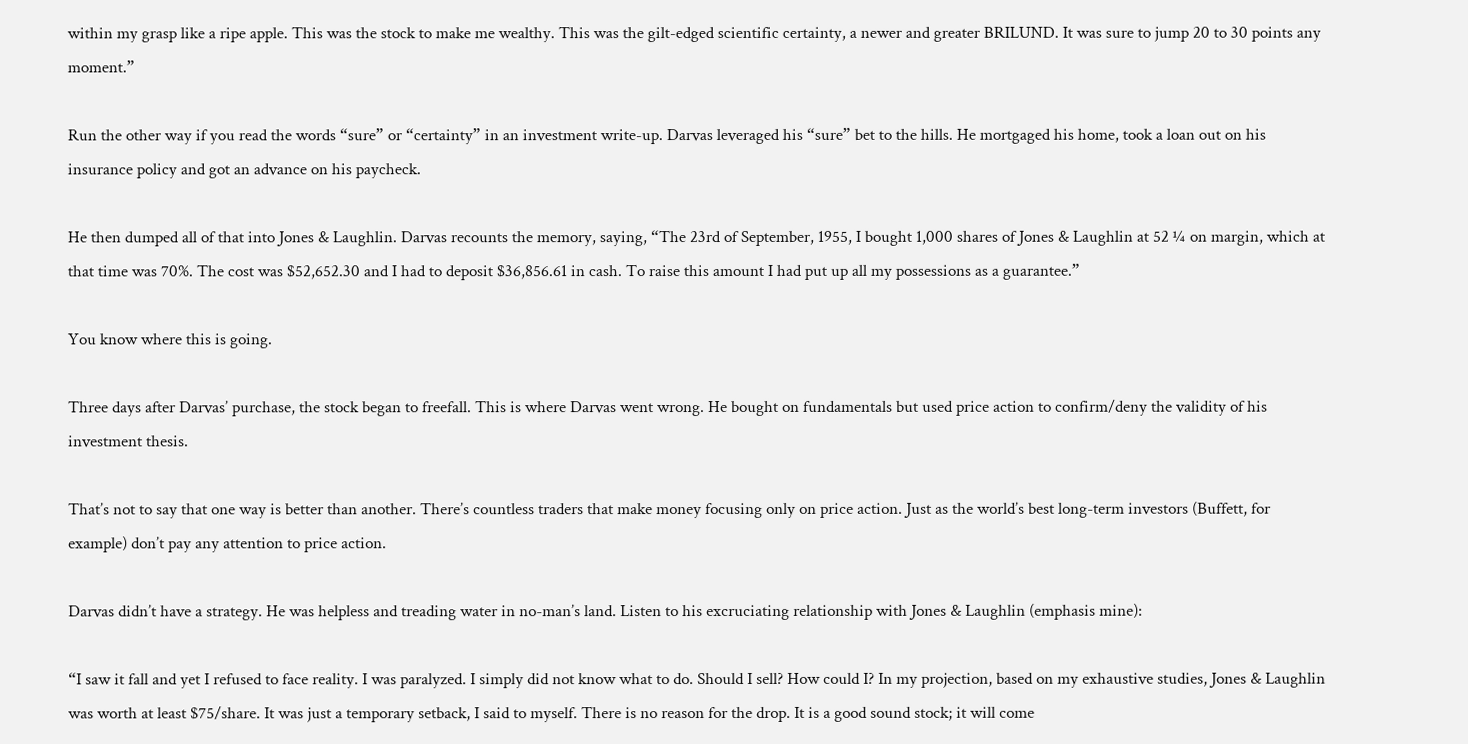within my grasp like a ripe apple. This was the stock to make me wealthy. This was the gilt-edged scientific certainty, a newer and greater BRILUND. It was sure to jump 20 to 30 points any moment.”

Run the other way if you read the words “sure” or “certainty” in an investment write-up. Darvas leveraged his “sure” bet to the hills. He mortgaged his home, took a loan out on his insurance policy and got an advance on his paycheck.

He then dumped all of that into Jones & Laughlin. Darvas recounts the memory, saying, “The 23rd of September, 1955, I bought 1,000 shares of Jones & Laughlin at 52 ¼ on margin, which at that time was 70%. The cost was $52,652.30 and I had to deposit $36,856.61 in cash. To raise this amount I had put up all my possessions as a guarantee.”

You know where this is going.

Three days after Darvas’ purchase, the stock began to freefall. This is where Darvas went wrong. He bought on fundamentals but used price action to confirm/deny the validity of his investment thesis.

That’s not to say that one way is better than another. There’s countless traders that make money focusing only on price action. Just as the world’s best long-term investors (Buffett, for example) don’t pay any attention to price action.

Darvas didn’t have a strategy. He was helpless and treading water in no-man’s land. Listen to his excruciating relationship with Jones & Laughlin (emphasis mine):

“I saw it fall and yet I refused to face reality. I was paralyzed. I simply did not know what to do. Should I sell? How could I? In my projection, based on my exhaustive studies, Jones & Laughlin was worth at least $75/share. It was just a temporary setback, I said to myself. There is no reason for the drop. It is a good sound stock; it will come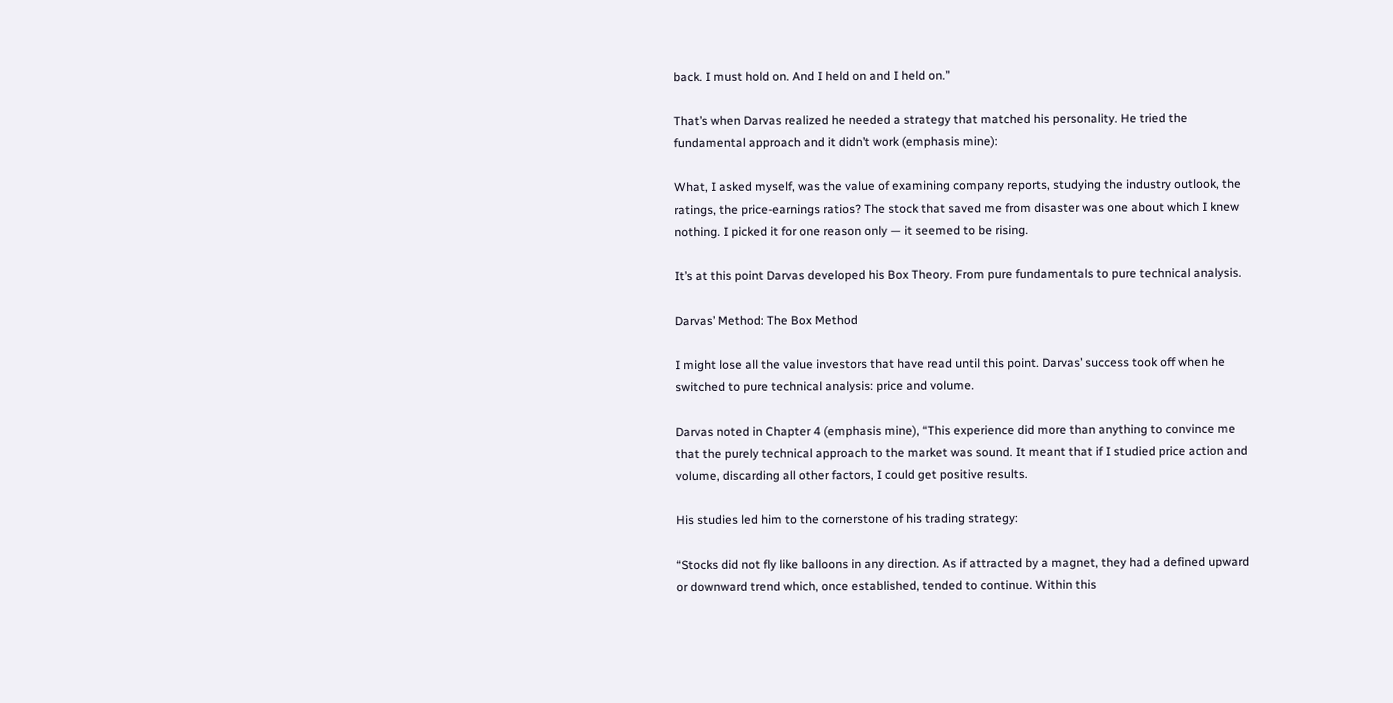back. I must hold on. And I held on and I held on.”

That’s when Darvas realized he needed a strategy that matched his personality. He tried the fundamental approach and it didn’t work (emphasis mine):

What, I asked myself, was the value of examining company reports, studying the industry outlook, the ratings, the price-earnings ratios? The stock that saved me from disaster was one about which I knew nothing. I picked it for one reason only — it seemed to be rising.

It’s at this point Darvas developed his Box Theory. From pure fundamentals to pure technical analysis.

Darvas’ Method: The Box Method

I might lose all the value investors that have read until this point. Darvas’ success took off when he switched to pure technical analysis: price and volume.

Darvas noted in Chapter 4 (emphasis mine), “This experience did more than anything to convince me that the purely technical approach to the market was sound. It meant that if I studied price action and volume, discarding all other factors, I could get positive results.

His studies led him to the cornerstone of his trading strategy:

“Stocks did not fly like balloons in any direction. As if attracted by a magnet, they had a defined upward or downward trend which, once established, tended to continue. Within this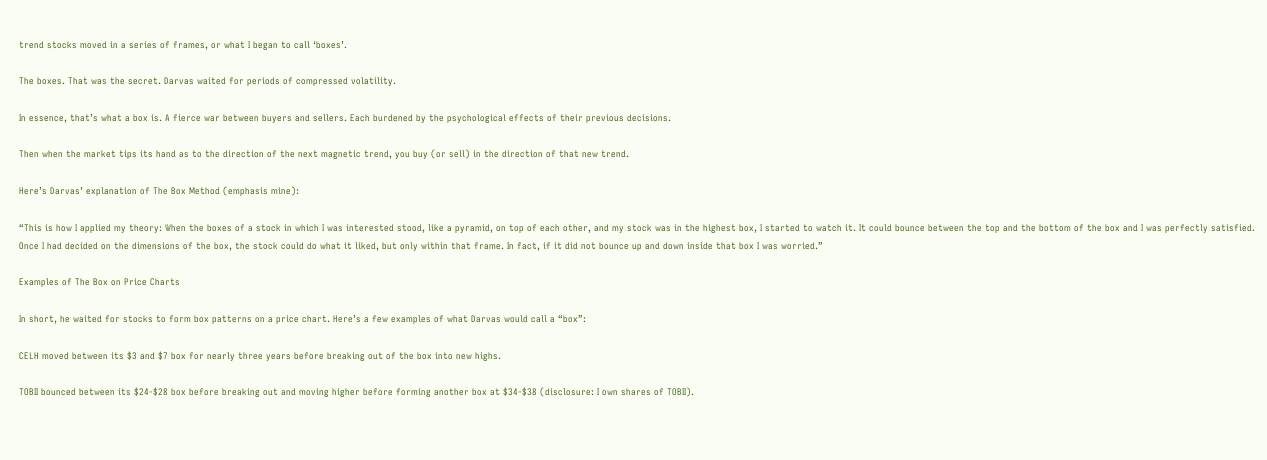trend stocks moved in a series of frames, or what I began to call ‘boxes’.

The boxes. That was the secret. Darvas waited for periods of compressed volatility.

In essence, that’s what a box is. A fierce war between buyers and sellers. Each burdened by the psychological effects of their previous decisions.

Then when the market tips its hand as to the direction of the next magnetic trend, you buy (or sell) in the direction of that new trend.

Here’s Darvas’ explanation of The Box Method (emphasis mine):

“This is how I applied my theory: When the boxes of a stock in which I was interested stood, like a pyramid, on top of each other, and my stock was in the highest box, I started to watch it. It could bounce between the top and the bottom of the box and I was perfectly satisfied. Once I had decided on the dimensions of the box, the stock could do what it liked, but only within that frame. In fact, if it did not bounce up and down inside that box I was worried.”

Examples of The Box on Price Charts

In short, he waited for stocks to form box patterns on a price chart. Here’s a few examples of what Darvas would call a “box”:

CELH moved between its $3 and $7 box for nearly three years before breaking out of the box into new highs.

TOBII bounced between its $24-$28 box before breaking out and moving higher before forming another box at $34-$38 (disclosure: I own shares of TOBII).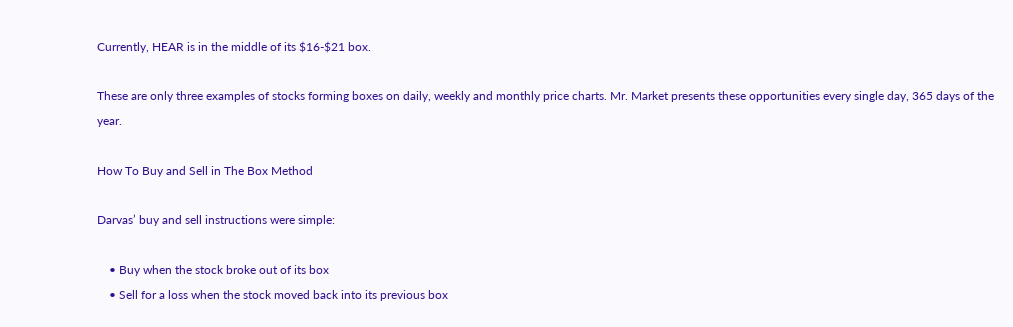Currently, HEAR is in the middle of its $16-$21 box.

These are only three examples of stocks forming boxes on daily, weekly and monthly price charts. Mr. Market presents these opportunities every single day, 365 days of the year.

How To Buy and Sell in The Box Method

Darvas’ buy and sell instructions were simple:

    • Buy when the stock broke out of its box
    • Sell for a loss when the stock moved back into its previous box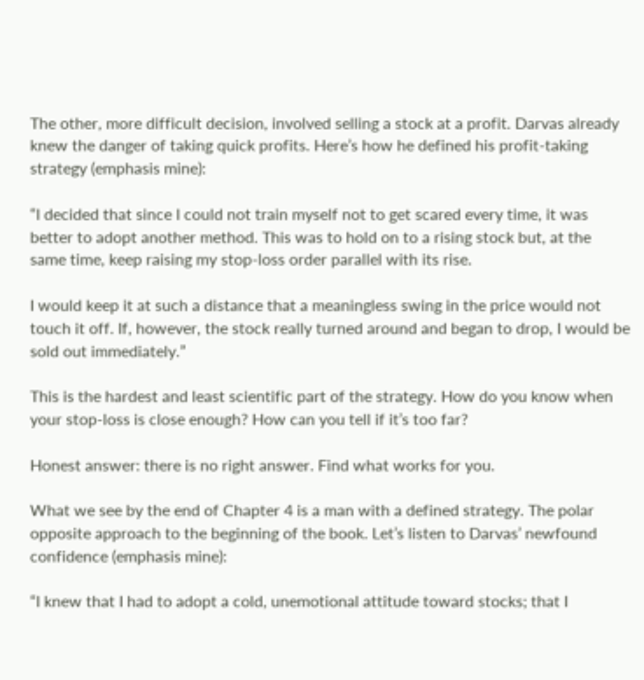The other, more difficult decision, involved selling a stock at a profit. Darvas already knew the danger of taking quick profits. Here’s how he defined his profit-taking strategy (emphasis mine):

“I decided that since I could not train myself not to get scared every time, it was better to adopt another method. This was to hold on to a rising stock but, at the same time, keep raising my stop-loss order parallel with its rise.

I would keep it at such a distance that a meaningless swing in the price would not touch it off. If, however, the stock really turned around and began to drop, I would be sold out immediately.”

This is the hardest and least scientific part of the strategy. How do you know when your stop-loss is close enough? How can you tell if it’s too far?

Honest answer: there is no right answer. Find what works for you.

What we see by the end of Chapter 4 is a man with a defined strategy. The polar opposite approach to the beginning of the book. Let’s listen to Darvas’ newfound confidence (emphasis mine):

“I knew that I had to adopt a cold, unemotional attitude toward stocks; that I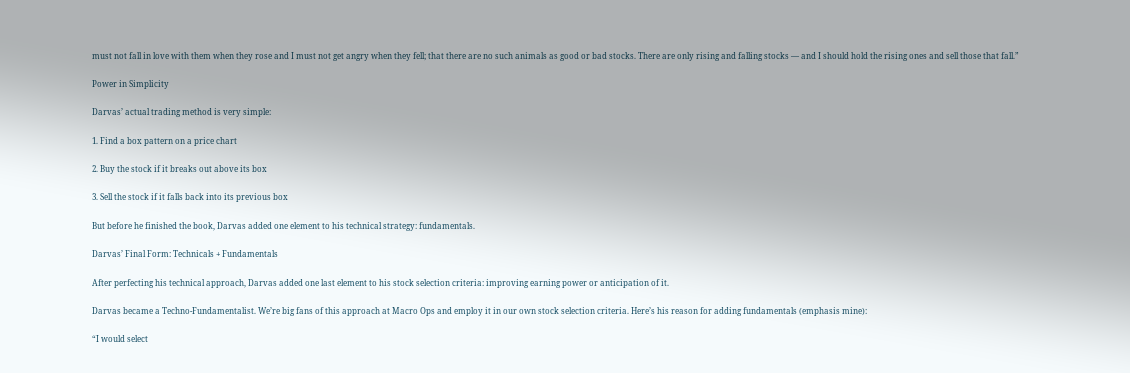must not fall in love with them when they rose and I must not get angry when they fell; that there are no such animals as good or bad stocks. There are only rising and falling stocks — and I should hold the rising ones and sell those that fall.”

Power in Simplicity

Darvas’ actual trading method is very simple:

1. Find a box pattern on a price chart

2. Buy the stock if it breaks out above its box

3. Sell the stock if it falls back into its previous box

But before he finished the book, Darvas added one element to his technical strategy: fundamentals.

Darvas’ Final Form: Technicals + Fundamentals

After perfecting his technical approach, Darvas added one last element to his stock selection criteria: improving earning power or anticipation of it.

Darvas became a Techno-Fundamentalist. We’re big fans of this approach at Macro Ops and employ it in our own stock selection criteria. Here’s his reason for adding fundamentals (emphasis mine):

“I would select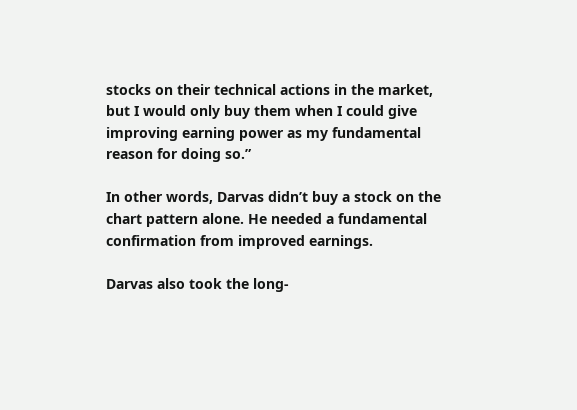stocks on their technical actions in the market, but I would only buy them when I could give improving earning power as my fundamental reason for doing so.”

In other words, Darvas didn’t buy a stock on the chart pattern alone. He needed a fundamental confirmation from improved earnings.

Darvas also took the long-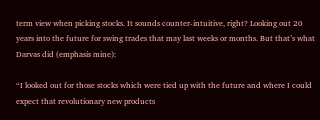term view when picking stocks. It sounds counter-intuitive, right? Looking out 20 years into the future for swing trades that may last weeks or months. But that’s what Darvas did (emphasis mine):

“I looked out for those stocks which were tied up with the future and where I could expect that revolutionary new products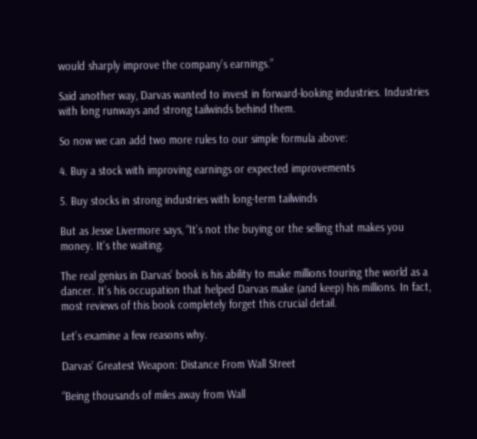would sharply improve the company’s earnings.”

Said another way, Darvas wanted to invest in forward-looking industries. Industries with long runways and strong tailwinds behind them.

So now we can add two more rules to our simple formula above:

4. Buy a stock with improving earnings or expected improvements

5. Buy stocks in strong industries with long-term tailwinds

But as Jesse Livermore says, “It’s not the buying or the selling that makes you money. It’s the waiting.

The real genius in Darvas’ book is his ability to make millions touring the world as a dancer. It’s his occupation that helped Darvas make (and keep) his millions. In fact, most reviews of this book completely forget this crucial detail.

Let’s examine a few reasons why.

Darvas’ Greatest Weapon: Distance From Wall Street

“Being thousands of miles away from Wall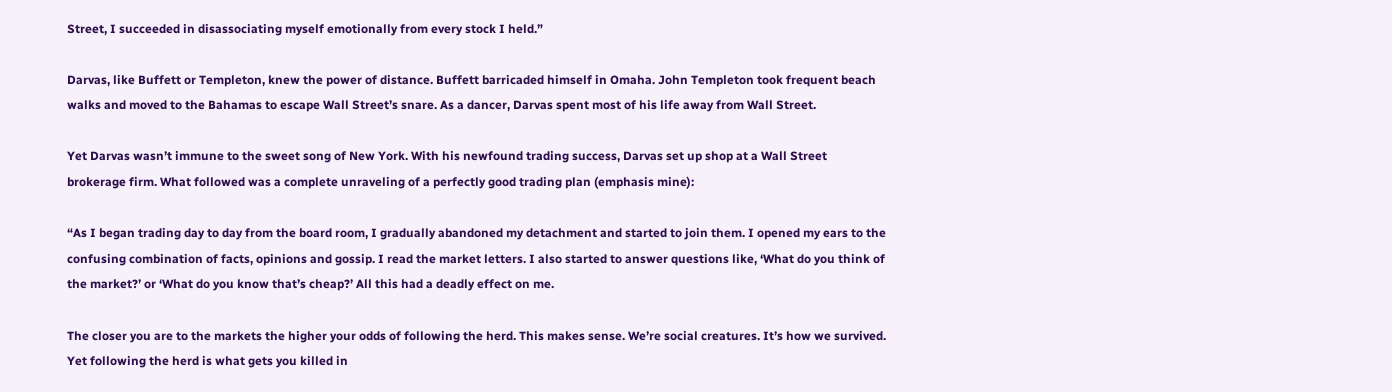Street, I succeeded in disassociating myself emotionally from every stock I held.”

Darvas, like Buffett or Templeton, knew the power of distance. Buffett barricaded himself in Omaha. John Templeton took frequent beach walks and moved to the Bahamas to escape Wall Street’s snare. As a dancer, Darvas spent most of his life away from Wall Street.

Yet Darvas wasn’t immune to the sweet song of New York. With his newfound trading success, Darvas set up shop at a Wall Street brokerage firm. What followed was a complete unraveling of a perfectly good trading plan (emphasis mine):

“As I began trading day to day from the board room, I gradually abandoned my detachment and started to join them. I opened my ears to the confusing combination of facts, opinions and gossip. I read the market letters. I also started to answer questions like, ‘What do you think of the market?’ or ‘What do you know that’s cheap?’ All this had a deadly effect on me.

The closer you are to the markets the higher your odds of following the herd. This makes sense. We’re social creatures. It’s how we survived. Yet following the herd is what gets you killed in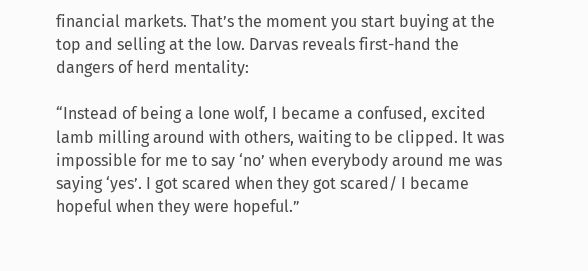financial markets. That’s the moment you start buying at the top and selling at the low. Darvas reveals first-hand the dangers of herd mentality:

“Instead of being a lone wolf, I became a confused, excited lamb milling around with others, waiting to be clipped. It was impossible for me to say ‘no’ when everybody around me was saying ‘yes’. I got scared when they got scared/ I became hopeful when they were hopeful.”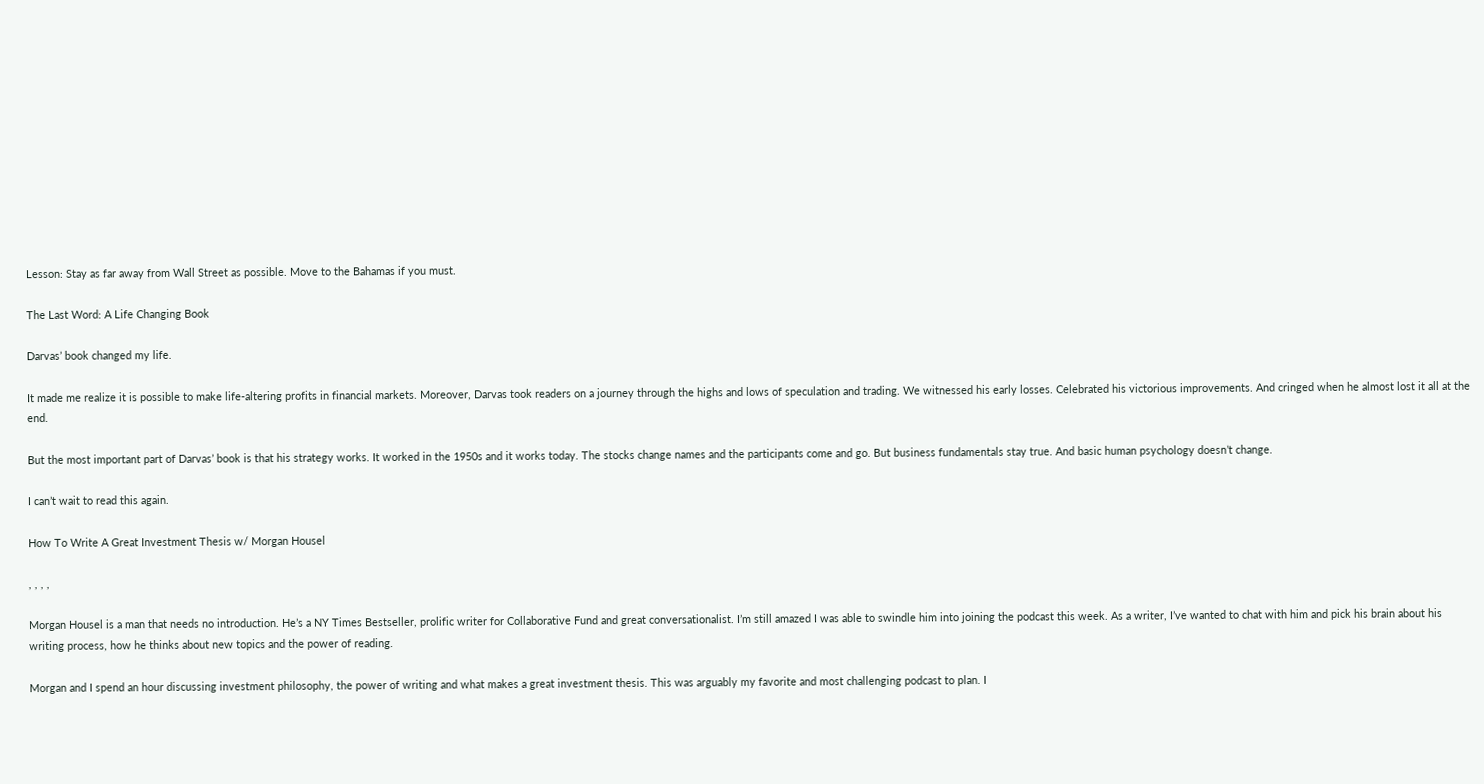Lesson: Stay as far away from Wall Street as possible. Move to the Bahamas if you must.

The Last Word: A Life Changing Book

Darvas’ book changed my life.

It made me realize it is possible to make life-altering profits in financial markets. Moreover, Darvas took readers on a journey through the highs and lows of speculation and trading. We witnessed his early losses. Celebrated his victorious improvements. And cringed when he almost lost it all at the end.

But the most important part of Darvas’ book is that his strategy works. It worked in the 1950s and it works today. The stocks change names and the participants come and go. But business fundamentals stay true. And basic human psychology doesn’t change.

I can’t wait to read this again.

How To Write A Great Investment Thesis w/ Morgan Housel

, , , ,

Morgan Housel is a man that needs no introduction. He’s a NY Times Bestseller, prolific writer for Collaborative Fund and great conversationalist. I’m still amazed I was able to swindle him into joining the podcast this week. As a writer, I’ve wanted to chat with him and pick his brain about his writing process, how he thinks about new topics and the power of reading.

Morgan and I spend an hour discussing investment philosophy, the power of writing and what makes a great investment thesis. This was arguably my favorite and most challenging podcast to plan. I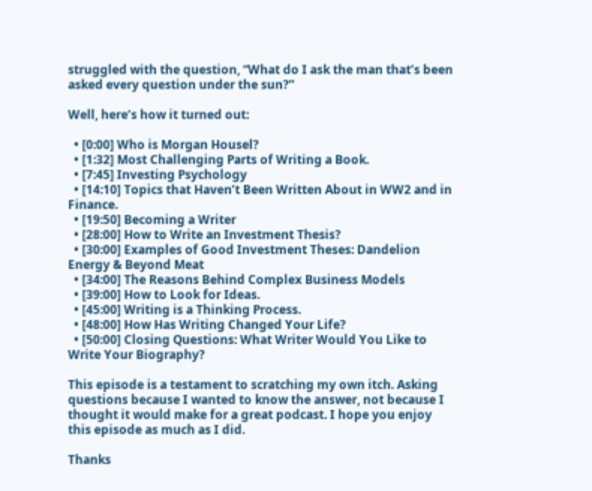struggled with the question, “What do I ask the man that’s been asked every question under the sun?”

Well, here’s how it turned out:

  • [0:00] Who is Morgan Housel?
  • [1:32] Most Challenging Parts of Writing a Book.
  • [7:45] Investing Psychology
  • [14:10] Topics that Haven’t Been Written About in WW2 and in Finance.
  • [19:50] Becoming a Writer
  • [28:00] How to Write an Investment Thesis?
  • [30:00] Examples of Good Investment Theses: Dandelion Energy & Beyond Meat
  • [34:00] The Reasons Behind Complex Business Models
  • [39:00] How to Look for Ideas.
  • [45:00] Writing is a Thinking Process.
  • [48:00] How Has Writing Changed Your Life?
  • [50:00] Closing Questions: What Writer Would You Like to Write Your Biography?

This episode is a testament to scratching my own itch. Asking questions because I wanted to know the answer, not because I thought it would make for a great podcast. I hope you enjoy this episode as much as I did.

Thanks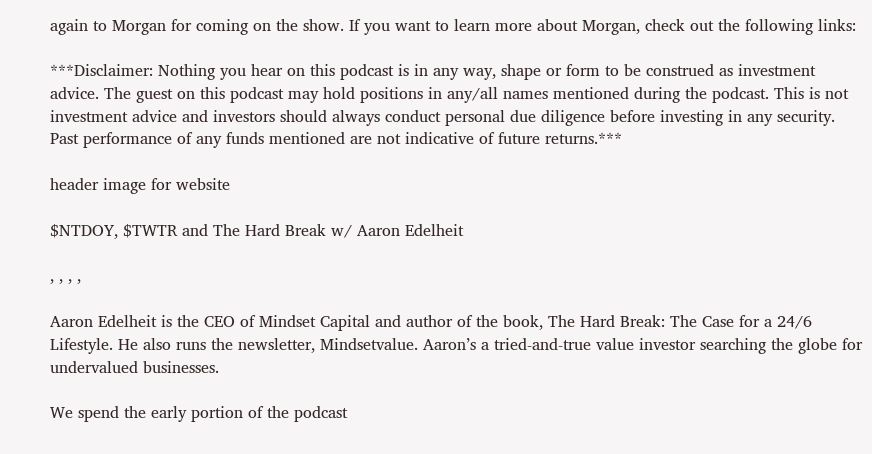again to Morgan for coming on the show. If you want to learn more about Morgan, check out the following links:

***Disclaimer: Nothing you hear on this podcast is in any way, shape or form to be construed as investment advice. The guest on this podcast may hold positions in any/all names mentioned during the podcast. This is not investment advice and investors should always conduct personal due diligence before investing in any security. Past performance of any funds mentioned are not indicative of future returns.***

header image for website

$NTDOY, $TWTR and The Hard Break w/ Aaron Edelheit

, , , ,

Aaron Edelheit is the CEO of Mindset Capital and author of the book, The Hard Break: The Case for a 24/6 Lifestyle. He also runs the newsletter, Mindsetvalue. Aaron’s a tried-and-true value investor searching the globe for undervalued businesses.

We spend the early portion of the podcast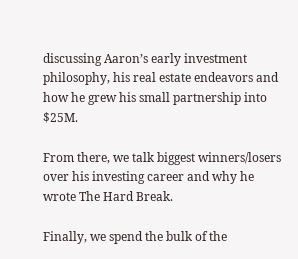discussing Aaron’s early investment philosophy, his real estate endeavors and how he grew his small partnership into $25M.

From there, we talk biggest winners/losers over his investing career and why he wrote The Hard Break.

Finally, we spend the bulk of the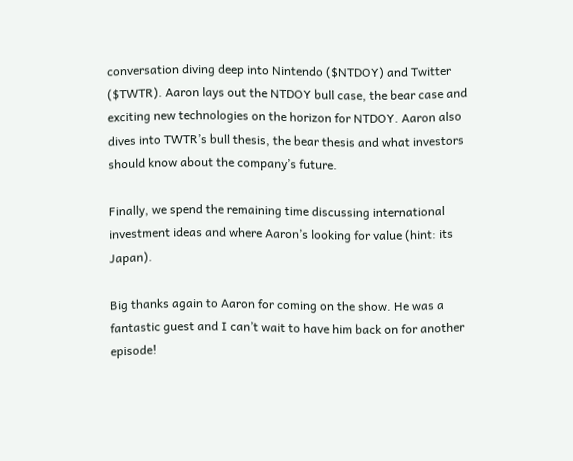conversation diving deep into Nintendo ($NTDOY) and Twitter ($TWTR). Aaron lays out the NTDOY bull case, the bear case and exciting new technologies on the horizon for NTDOY. Aaron also dives into TWTR’s bull thesis, the bear thesis and what investors should know about the company’s future.

Finally, we spend the remaining time discussing international investment ideas and where Aaron’s looking for value (hint: its Japan).

Big thanks again to Aaron for coming on the show. He was a fantastic guest and I can’t wait to have him back on for another episode!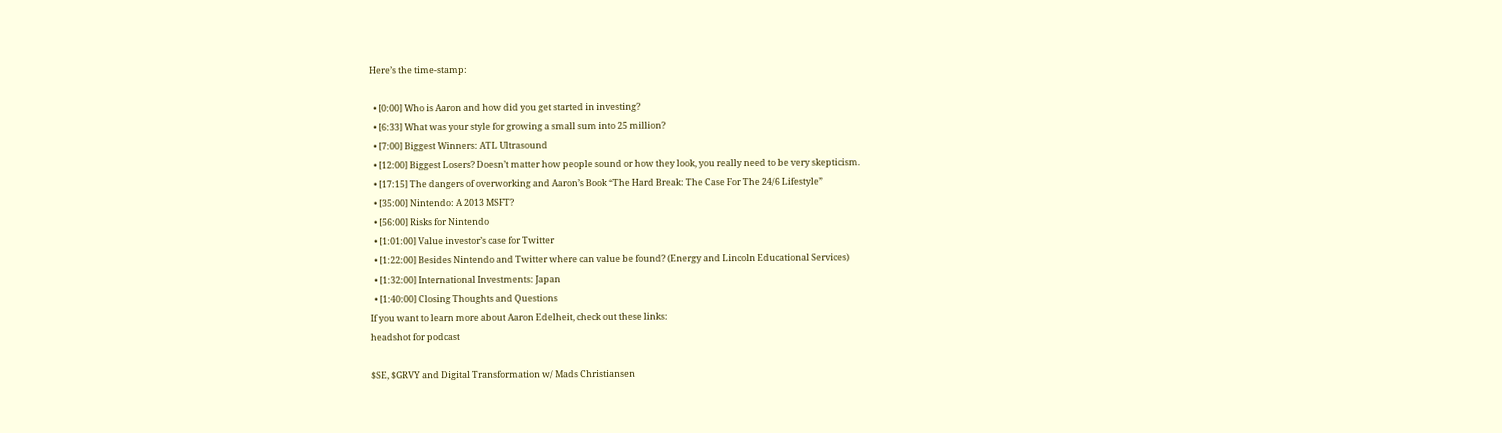Here’s the time-stamp:

  • [0:00] Who is Aaron and how did you get started in investing?
  • [6:33] What was your style for growing a small sum into 25 million?
  • [7:00] Biggest Winners: ATL Ultrasound
  • [12:00] Biggest Losers? Doesn’t matter how people sound or how they look, you really need to be very skepticism.
  • [17:15] The dangers of overworking and Aaron’s Book “The Hard Break: The Case For The 24/6 Lifestyle”
  • [35:00] Nintendo: A 2013 MSFT?
  • [56:00] Risks for Nintendo
  • [1:01:00] Value investor’s case for Twitter
  • [1:22:00] Besides Nintendo and Twitter where can value be found? (Energy and Lincoln Educational Services)
  • [1:32:00] International Investments: Japan
  • [1:40:00] Closing Thoughts and Questions
If you want to learn more about Aaron Edelheit, check out these links:
headshot for podcast

$SE, $GRVY and Digital Transformation w/ Mads Christiansen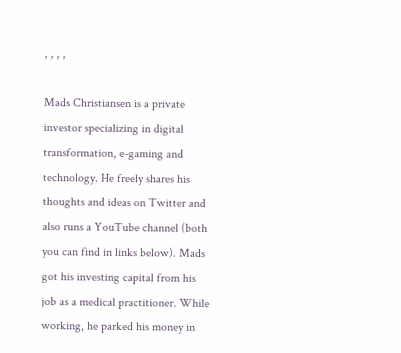, , , ,

Mads Christiansen is a private investor specializing in digital transformation, e-gaming and technology. He freely shares his thoughts and ideas on Twitter and also runs a YouTube channel (both you can find in links below). Mads got his investing capital from his job as a medical practitioner. While working, he parked his money in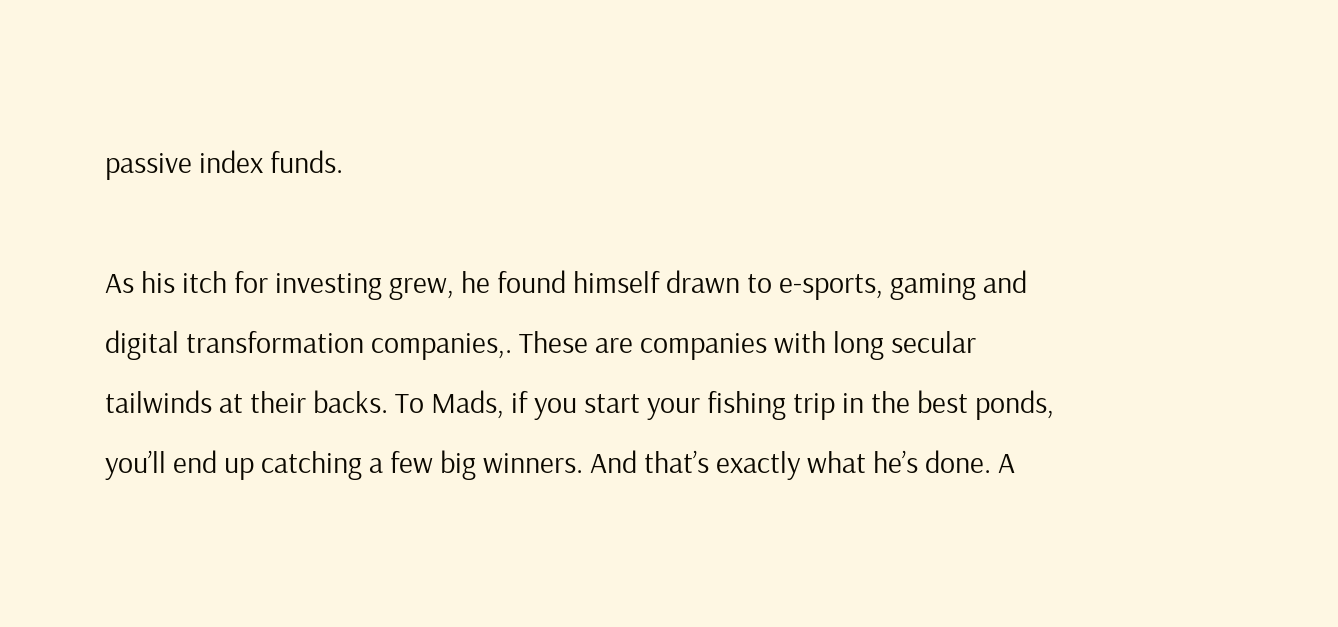passive index funds.

As his itch for investing grew, he found himself drawn to e-sports, gaming and digital transformation companies,. These are companies with long secular tailwinds at their backs. To Mads, if you start your fishing trip in the best ponds, you’ll end up catching a few big winners. And that’s exactly what he’s done. A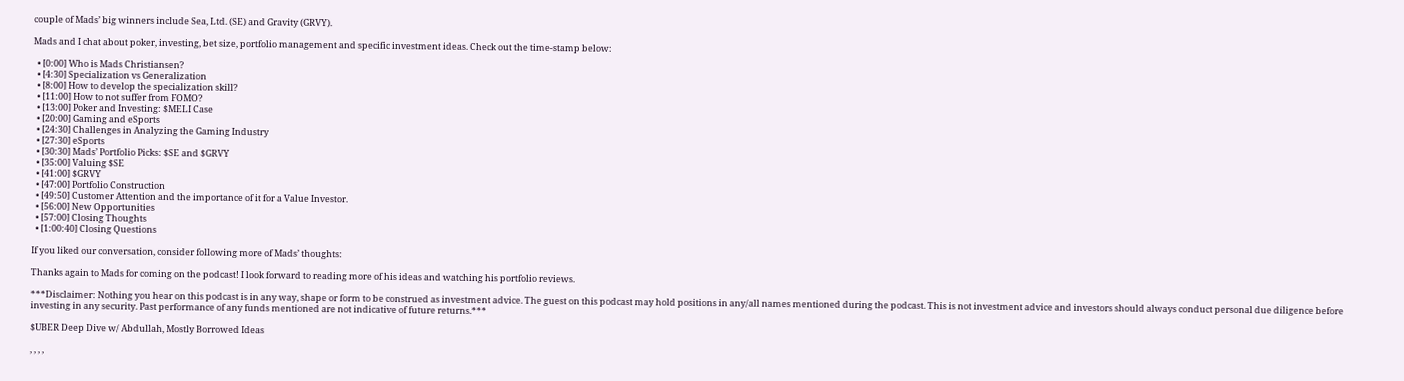couple of Mads’ big winners include Sea, Ltd. (SE) and Gravity (GRVY).

Mads and I chat about poker, investing, bet size, portfolio management and specific investment ideas. Check out the time-stamp below:

  • [0:00] Who is Mads Christiansen?
  • [4:30] Specialization vs Generalization
  • [8:00] How to develop the specialization skill?
  • [11:00] How to not suffer from FOMO?
  • [13:00] Poker and Investing: $MELI Case
  • [20:00] Gaming and eSports
  • [24:30] Challenges in Analyzing the Gaming Industry
  • [27:30] eSports
  • [30:30] Mads’ Portfolio Picks: $SE and $GRVY
  • [35:00] Valuing $SE
  • [41:00] $GRVY
  • [47:00] Portfolio Construction
  • [49:50] Customer Attention and the importance of it for a Value Investor.
  • [56:00] New Opportunities
  • [57:00] Closing Thoughts
  • [1:00:40] Closing Questions

If you liked our conversation, consider following more of Mads’ thoughts:

Thanks again to Mads for coming on the podcast! I look forward to reading more of his ideas and watching his portfolio reviews.

***Disclaimer: Nothing you hear on this podcast is in any way, shape or form to be construed as investment advice. The guest on this podcast may hold positions in any/all names mentioned during the podcast. This is not investment advice and investors should always conduct personal due diligence before investing in any security. Past performance of any funds mentioned are not indicative of future returns.***

$UBER Deep Dive w/ Abdullah, Mostly Borrowed Ideas

, , , ,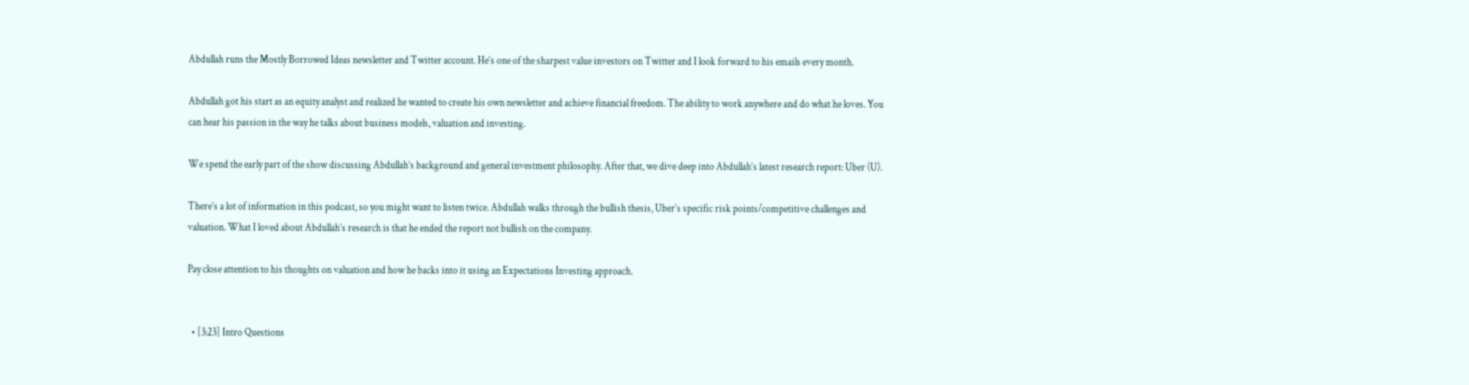Abdullah runs the Mostly Borrowed Ideas newsletter and Twitter account. He’s one of the sharpest value investors on Twitter and I look forward to his emails every month.

Abdullah got his start as an equity analyst and realized he wanted to create his own newsletter and achieve financial freedom. The ability to work anywhere and do what he loves. You can hear his passion in the way he talks about business models, valuation and investing.

We spend the early part of the show discussing Abdullah’s background and general investment philosophy. After that, we dive deep into Abdullah’s latest research report: Uber (U).

There’s a lot of information in this podcast, so you might want to listen twice. Abdullah walks through the bullish thesis, Uber’s specific risk points/competitive challenges and valuation. What I loved about Abdullah’s research is that he ended the report not bullish on the company.

Pay close attention to his thoughts on valuation and how he backs into it using an Expectations Investing approach.


  • [3:23] Intro Questions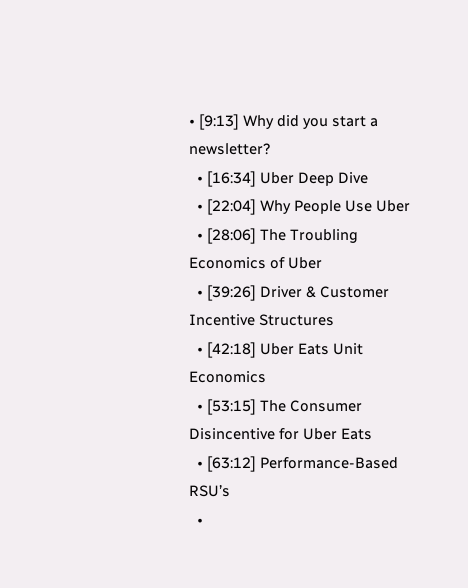• [9:13] Why did you start a newsletter?
  • [16:34] Uber Deep Dive
  • [22:04] Why People Use Uber
  • [28:06] The Troubling Economics of Uber
  • [39:26] Driver & Customer Incentive Structures
  • [42:18] Uber Eats Unit Economics
  • [53:15] The Consumer Disincentive for Uber Eats
  • [63:12] Performance-Based RSU’s
  •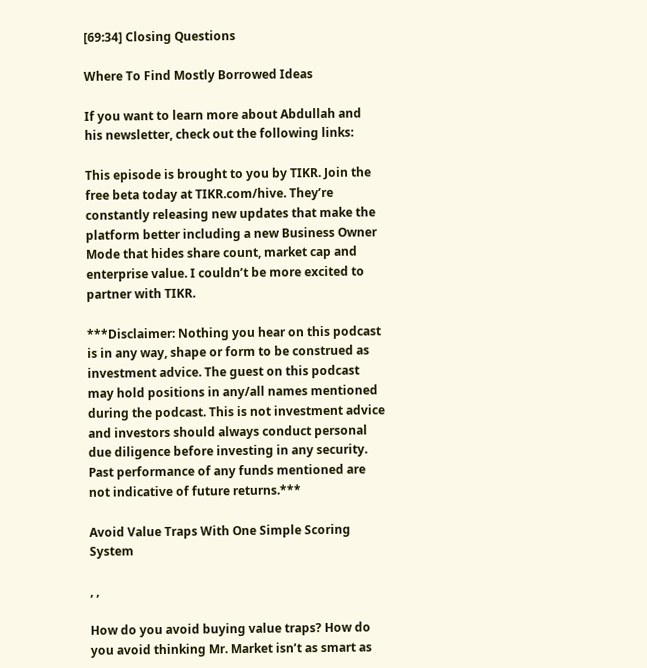[69:34] Closing Questions

Where To Find Mostly Borrowed Ideas

If you want to learn more about Abdullah and his newsletter, check out the following links:

This episode is brought to you by TIKR. Join the free beta today at TIKR.com/hive. They’re constantly releasing new updates that make the platform better including a new Business Owner Mode that hides share count, market cap and enterprise value. I couldn’t be more excited to partner with TIKR.

***Disclaimer: Nothing you hear on this podcast is in any way, shape or form to be construed as investment advice. The guest on this podcast may hold positions in any/all names mentioned during the podcast. This is not investment advice and investors should always conduct personal due diligence before investing in any security. Past performance of any funds mentioned are not indicative of future returns.***

Avoid Value Traps With One Simple Scoring System

, ,

How do you avoid buying value traps? How do you avoid thinking Mr. Market isn’t as smart as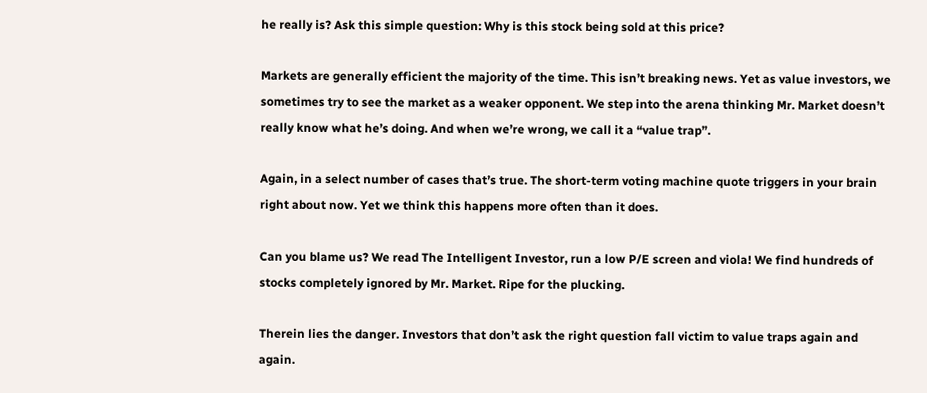he really is? Ask this simple question: Why is this stock being sold at this price?

Markets are generally efficient the majority of the time. This isn’t breaking news. Yet as value investors, we sometimes try to see the market as a weaker opponent. We step into the arena thinking Mr. Market doesn’t really know what he’s doing. And when we’re wrong, we call it a “value trap”.

Again, in a select number of cases that’s true. The short-term voting machine quote triggers in your brain right about now. Yet we think this happens more often than it does.

Can you blame us? We read The Intelligent Investor, run a low P/E screen and viola! We find hundreds of stocks completely ignored by Mr. Market. Ripe for the plucking.

Therein lies the danger. Investors that don’t ask the right question fall victim to value traps again and again.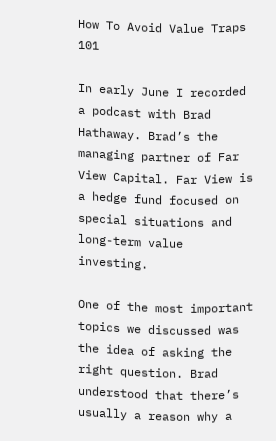How To Avoid Value Traps 101

In early June I recorded a podcast with Brad Hathaway. Brad’s the managing partner of Far View Capital. Far View is a hedge fund focused on special situations and long-term value investing.

One of the most important topics we discussed was the idea of asking the right question. Brad understood that there’s usually a reason why a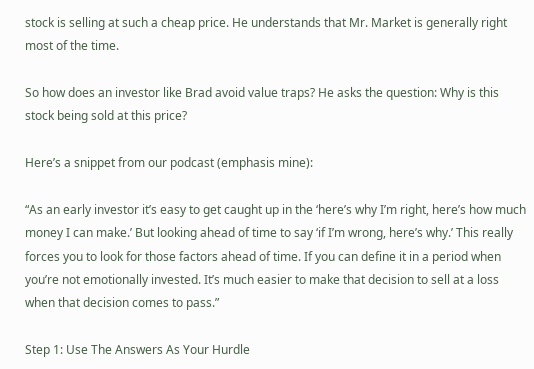stock is selling at such a cheap price. He understands that Mr. Market is generally right most of the time.

So how does an investor like Brad avoid value traps? He asks the question: Why is this stock being sold at this price?

Here’s a snippet from our podcast (emphasis mine):

“As an early investor it’s easy to get caught up in the ‘here’s why I’m right, here’s how much money I can make.’ But looking ahead of time to say ‘if I’m wrong, here’s why.’ This really forces you to look for those factors ahead of time. If you can define it in a period when you’re not emotionally invested. It’s much easier to make that decision to sell at a loss when that decision comes to pass.”

Step 1: Use The Answers As Your Hurdle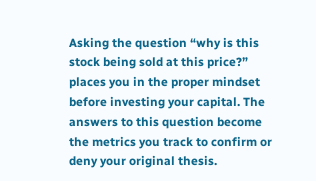Asking the question “why is this stock being sold at this price?” places you in the proper mindset before investing your capital. The answers to this question become the metrics you track to confirm or deny your original thesis.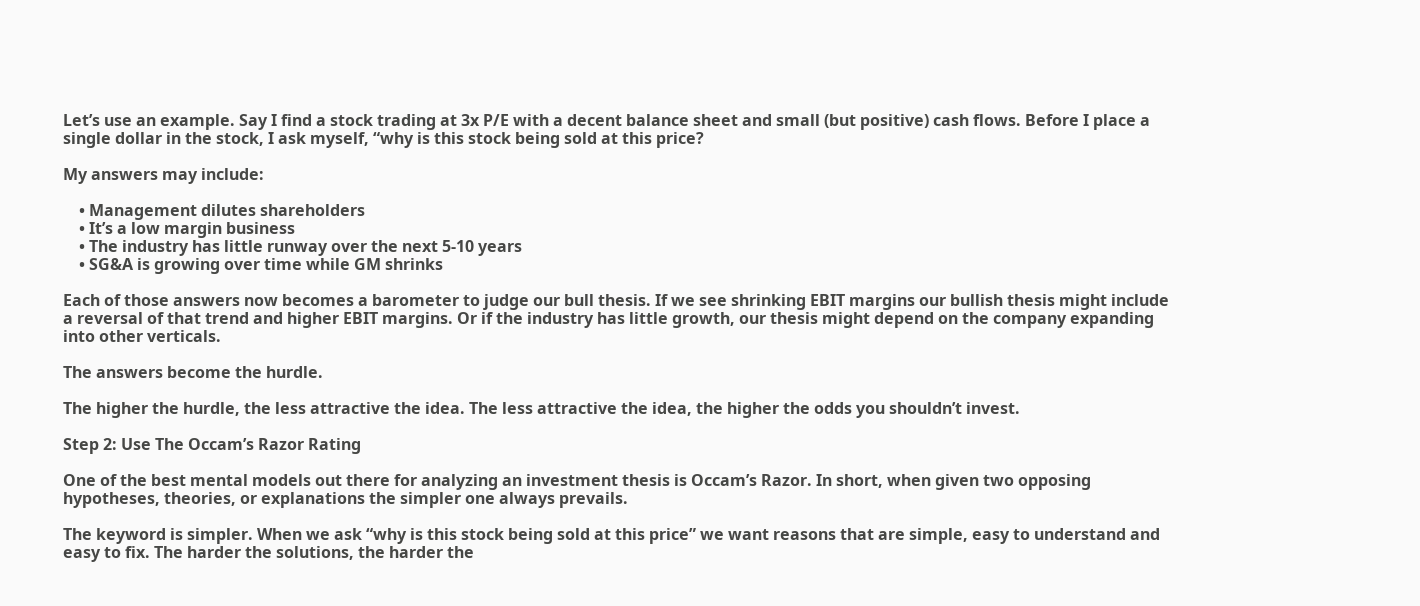Let’s use an example. Say I find a stock trading at 3x P/E with a decent balance sheet and small (but positive) cash flows. Before I place a single dollar in the stock, I ask myself, “why is this stock being sold at this price?

My answers may include:

    • Management dilutes shareholders
    • It’s a low margin business
    • The industry has little runway over the next 5-10 years
    • SG&A is growing over time while GM shrinks

Each of those answers now becomes a barometer to judge our bull thesis. If we see shrinking EBIT margins our bullish thesis might include a reversal of that trend and higher EBIT margins. Or if the industry has little growth, our thesis might depend on the company expanding into other verticals.

The answers become the hurdle.

The higher the hurdle, the less attractive the idea. The less attractive the idea, the higher the odds you shouldn’t invest.

Step 2: Use The Occam’s Razor Rating

One of the best mental models out there for analyzing an investment thesis is Occam’s Razor. In short, when given two opposing hypotheses, theories, or explanations the simpler one always prevails.

The keyword is simpler. When we ask “why is this stock being sold at this price” we want reasons that are simple, easy to understand and easy to fix. The harder the solutions, the harder the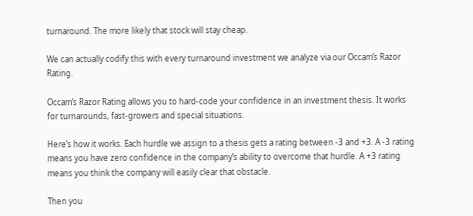turnaround. The more likely that stock will stay cheap.

We can actually codify this with every turnaround investment we analyze via our Occam’s Razor Rating.

Occam’s Razor Rating allows you to hard-code your confidence in an investment thesis. It works for turnarounds, fast-growers and special situations.

Here’s how it works. Each hurdle we assign to a thesis gets a rating between -3 and +3. A -3 rating means you have zero confidence in the company’s ability to overcome that hurdle. A +3 rating means you think the company will easily clear that obstacle.

Then you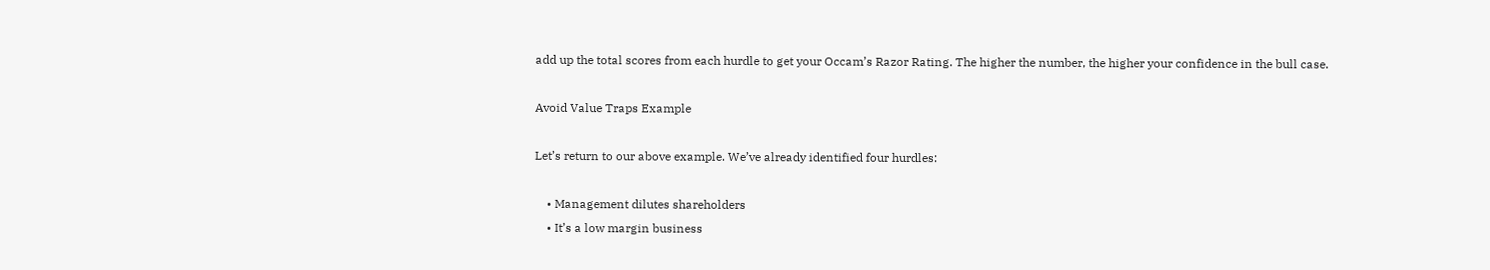add up the total scores from each hurdle to get your Occam’s Razor Rating. The higher the number, the higher your confidence in the bull case.

Avoid Value Traps Example

Let’s return to our above example. We’ve already identified four hurdles:

    • Management dilutes shareholders
    • It’s a low margin business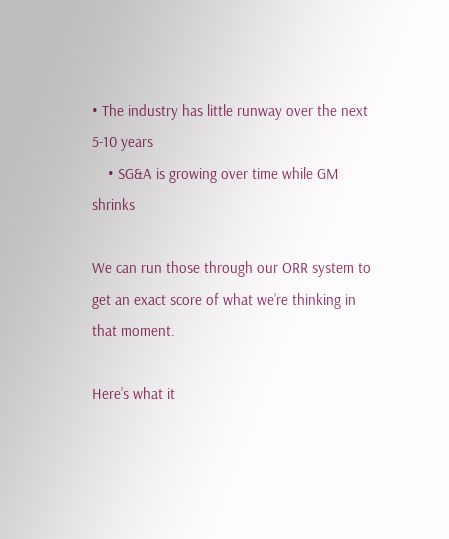• The industry has little runway over the next 5-10 years
    • SG&A is growing over time while GM shrinks

We can run those through our ORR system to get an exact score of what we’re thinking in that moment.

Here’s what it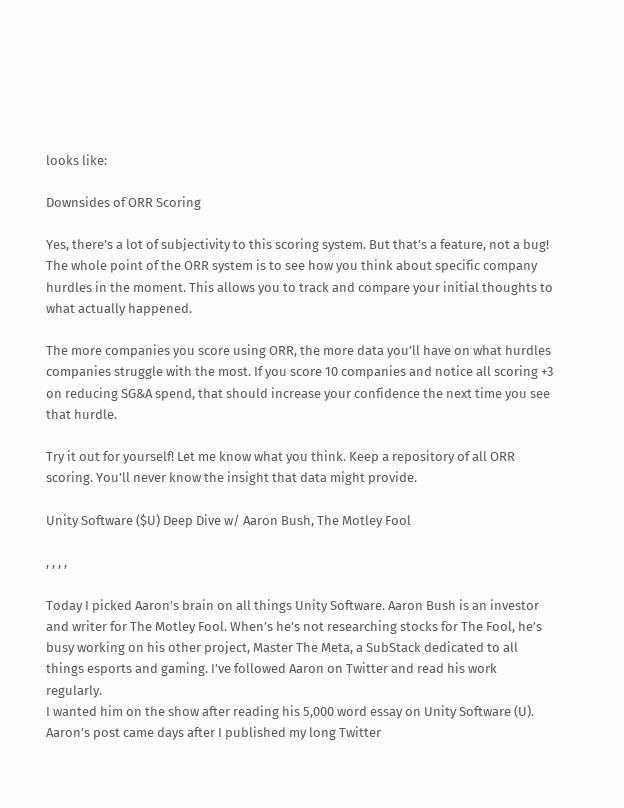looks like:

Downsides of ORR Scoring

Yes, there’s a lot of subjectivity to this scoring system. But that’s a feature, not a bug! The whole point of the ORR system is to see how you think about specific company hurdles in the moment. This allows you to track and compare your initial thoughts to what actually happened.

The more companies you score using ORR, the more data you’ll have on what hurdles companies struggle with the most. If you score 10 companies and notice all scoring +3 on reducing SG&A spend, that should increase your confidence the next time you see that hurdle.

Try it out for yourself! Let me know what you think. Keep a repository of all ORR scoring. You’ll never know the insight that data might provide.

Unity Software ($U) Deep Dive w/ Aaron Bush, The Motley Fool

, , , ,

Today I picked Aaron’s brain on all things Unity Software. Aaron Bush is an investor and writer for The Motley Fool. When’s he’s not researching stocks for The Fool, he’s busy working on his other project, Master The Meta, a SubStack dedicated to all things esports and gaming. I’ve followed Aaron on Twitter and read his work regularly.
I wanted him on the show after reading his 5,000 word essay on Unity Software (U). Aaron’s post came days after I published my long Twitter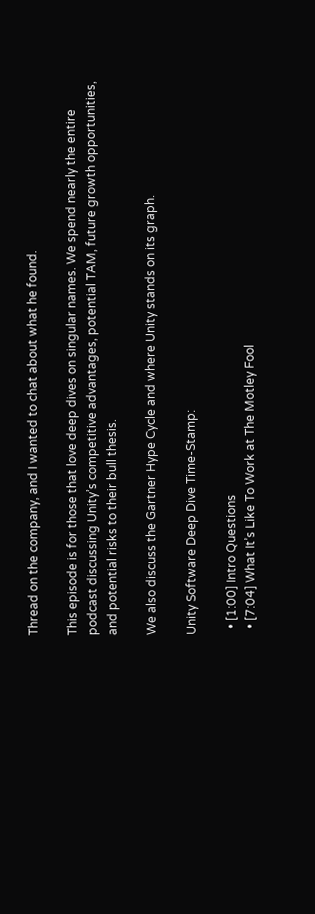Thread on the company, and I wanted to chat about what he found.

This episode is for those that love deep dives on singular names. We spend nearly the entire podcast discussing Unity’s competitive advantages, potential TAM, future growth opportunities, and potential risks to their bull thesis.

We also discuss the Gartner Hype Cycle and where Unity stands on its graph.

Unity Software Deep Dive Time-Stamp:

  • [1:00] Intro Questions
  • [7:04] What It’s Like To Work at The Motley Fool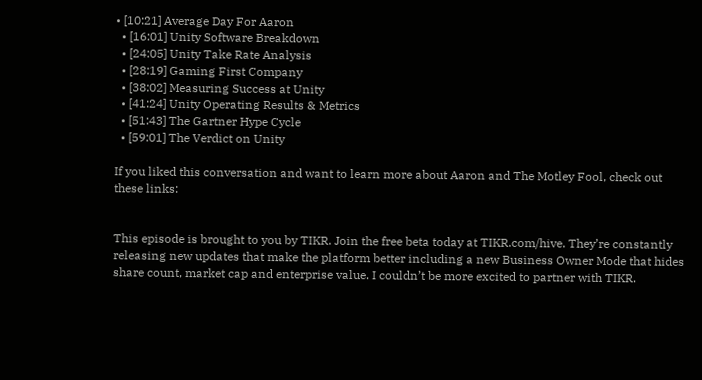• [10:21] Average Day For Aaron
  • [16:01] Unity Software Breakdown
  • [24:05] Unity Take Rate Analysis
  • [28:19] Gaming First Company
  • [38:02] Measuring Success at Unity
  • [41:24] Unity Operating Results & Metrics
  • [51:43] The Gartner Hype Cycle
  • [59:01] The Verdict on Unity

If you liked this conversation and want to learn more about Aaron and The Motley Fool, check out these links:


This episode is brought to you by TIKR. Join the free beta today at TIKR.com/hive. They’re constantly releasing new updates that make the platform better including a new Business Owner Mode that hides share count, market cap and enterprise value. I couldn’t be more excited to partner with TIKR.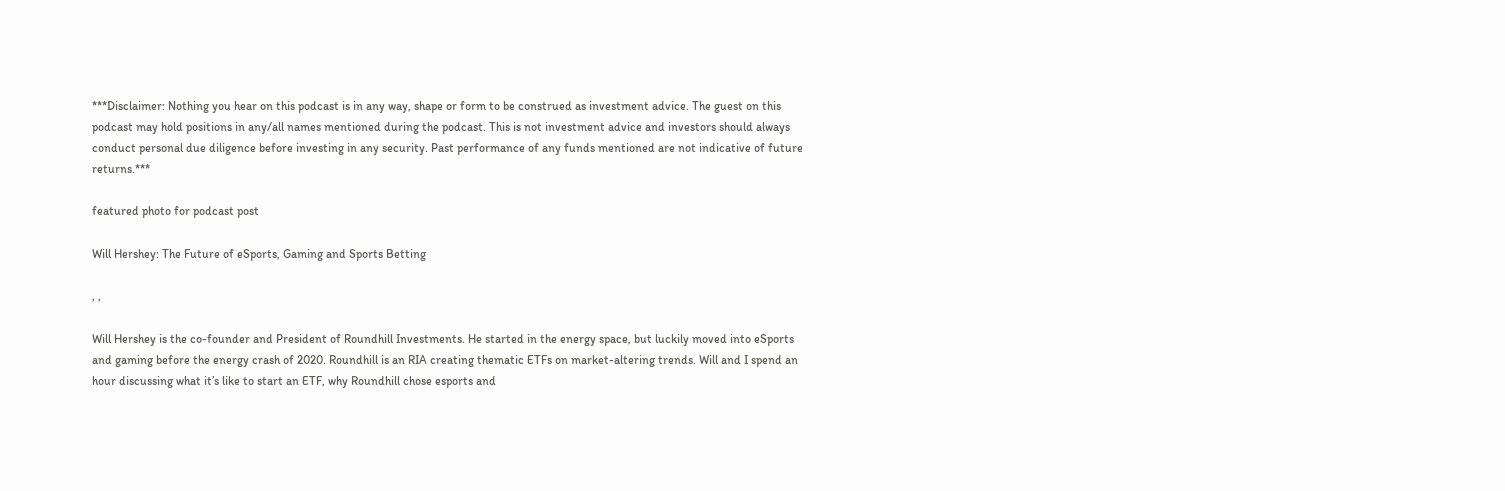***Disclaimer: Nothing you hear on this podcast is in any way, shape or form to be construed as investment advice. The guest on this podcast may hold positions in any/all names mentioned during the podcast. This is not investment advice and investors should always conduct personal due diligence before investing in any security. Past performance of any funds mentioned are not indicative of future returns.***

featured photo for podcast post

Will Hershey: The Future of eSports, Gaming and Sports Betting

, ,

Will Hershey is the co-founder and President of Roundhill Investments. He started in the energy space, but luckily moved into eSports and gaming before the energy crash of 2020. Roundhill is an RIA creating thematic ETFs on market-altering trends. Will and I spend an hour discussing what it’s like to start an ETF, why Roundhill chose esports and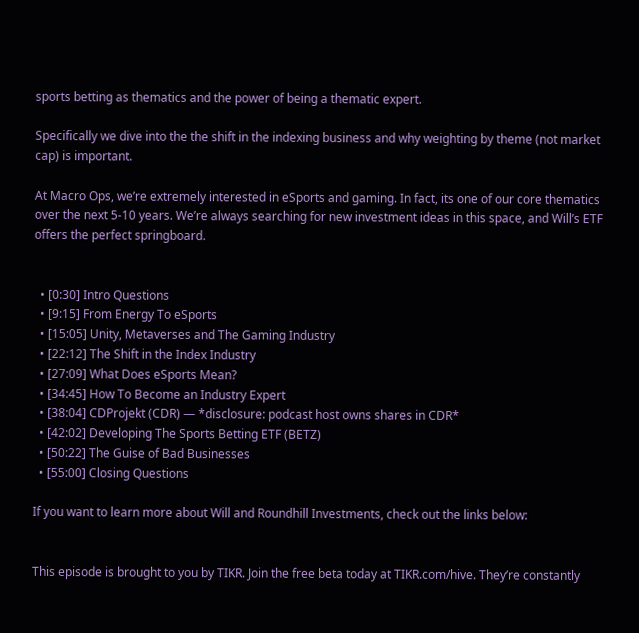sports betting as thematics and the power of being a thematic expert.

Specifically we dive into the the shift in the indexing business and why weighting by theme (not market cap) is important.

At Macro Ops, we’re extremely interested in eSports and gaming. In fact, its one of our core thematics over the next 5-10 years. We’re always searching for new investment ideas in this space, and Will’s ETF offers the perfect springboard.


  • [0:30] Intro Questions
  • [9:15] From Energy To eSports
  • [15:05] Unity, Metaverses and The Gaming Industry
  • [22:12] The Shift in the Index Industry
  • [27:09] What Does eSports Mean?
  • [34:45] How To Become an Industry Expert
  • [38:04] CDProjekt (CDR) — *disclosure: podcast host owns shares in CDR*
  • [42:02] Developing The Sports Betting ETF (BETZ)
  • [50:22] The Guise of Bad Businesses
  • [55:00] Closing Questions

If you want to learn more about Will and Roundhill Investments, check out the links below:


This episode is brought to you by TIKR. Join the free beta today at TIKR.com/hive. They’re constantly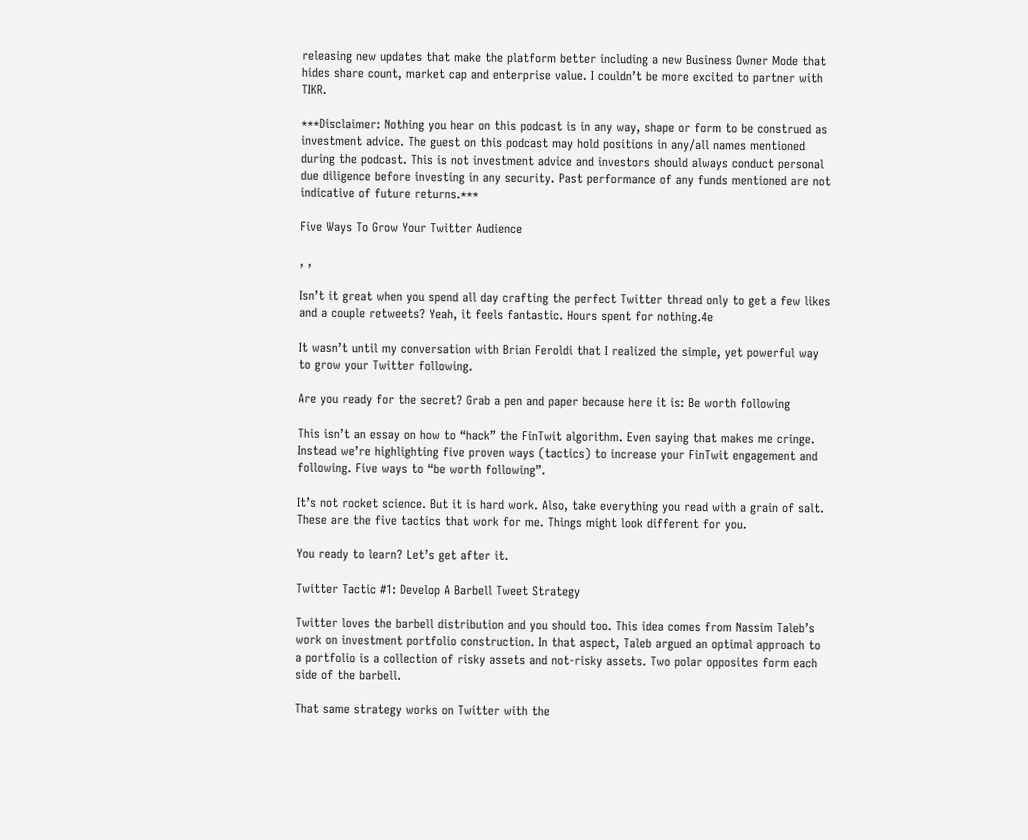releasing new updates that make the platform better including a new Business Owner Mode that hides share count, market cap and enterprise value. I couldn’t be more excited to partner with TIKR.

***Disclaimer: Nothing you hear on this podcast is in any way, shape or form to be construed as investment advice. The guest on this podcast may hold positions in any/all names mentioned during the podcast. This is not investment advice and investors should always conduct personal due diligence before investing in any security. Past performance of any funds mentioned are not indicative of future returns.***

Five Ways To Grow Your Twitter Audience

, ,

Isn’t it great when you spend all day crafting the perfect Twitter thread only to get a few likes and a couple retweets? Yeah, it feels fantastic. Hours spent for nothing.4e

It wasn’t until my conversation with Brian Feroldi that I realized the simple, yet powerful way to grow your Twitter following.

Are you ready for the secret? Grab a pen and paper because here it is: Be worth following

This isn’t an essay on how to “hack” the FinTwit algorithm. Even saying that makes me cringe. Instead we’re highlighting five proven ways (tactics) to increase your FinTwit engagement and following. Five ways to “be worth following”.

It’s not rocket science. But it is hard work. Also, take everything you read with a grain of salt. These are the five tactics that work for me. Things might look different for you.

You ready to learn? Let’s get after it.

Twitter Tactic #1: Develop A Barbell Tweet Strategy

Twitter loves the barbell distribution and you should too. This idea comes from Nassim Taleb’s work on investment portfolio construction. In that aspect, Taleb argued an optimal approach to a portfolio is a collection of risky assets and not-risky assets. Two polar opposites form each side of the barbell.

That same strategy works on Twitter with the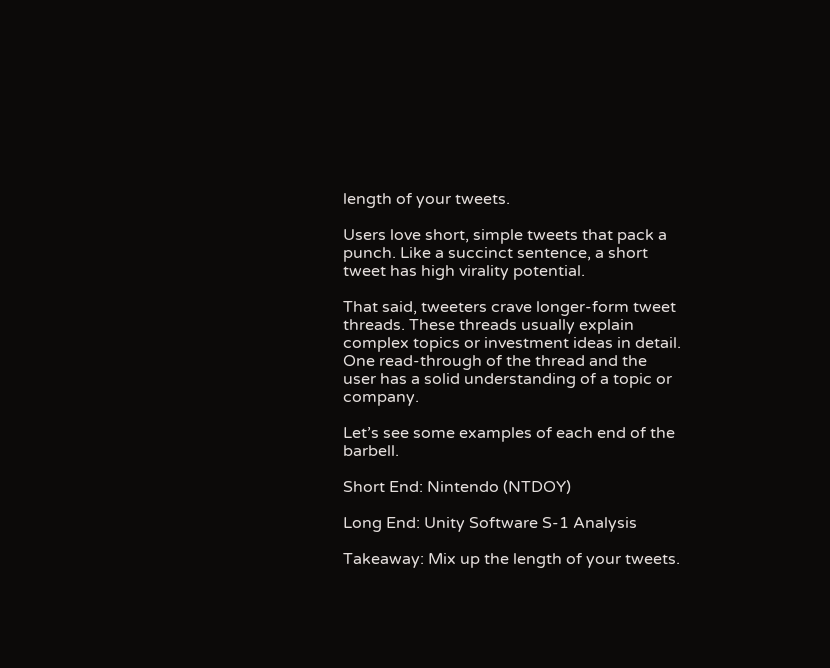length of your tweets.

Users love short, simple tweets that pack a punch. Like a succinct sentence, a short tweet has high virality potential.

That said, tweeters crave longer-form tweet threads. These threads usually explain complex topics or investment ideas in detail. One read-through of the thread and the user has a solid understanding of a topic or company.

Let’s see some examples of each end of the barbell.

Short End: Nintendo (NTDOY)

Long End: Unity Software S-1 Analysis

Takeaway: Mix up the length of your tweets.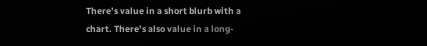There’s value in a short blurb with a chart. There’s also value in a long-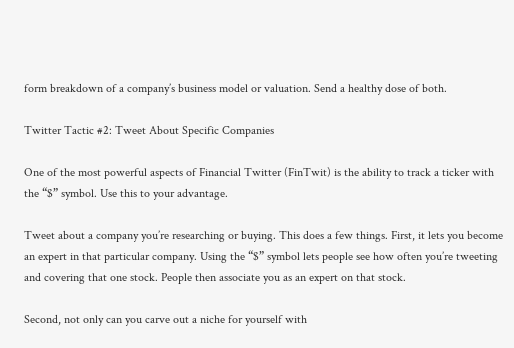form breakdown of a company’s business model or valuation. Send a healthy dose of both.

Twitter Tactic #2: Tweet About Specific Companies

One of the most powerful aspects of Financial Twitter (FinTwit) is the ability to track a ticker with the “$” symbol. Use this to your advantage.

Tweet about a company you’re researching or buying. This does a few things. First, it lets you become an expert in that particular company. Using the “$” symbol lets people see how often you’re tweeting and covering that one stock. People then associate you as an expert on that stock.

Second, not only can you carve out a niche for yourself with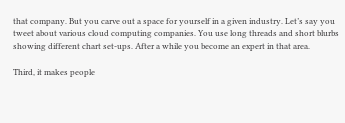that company. But you carve out a space for yourself in a given industry. Let’s say you tweet about various cloud computing companies. You use long threads and short blurbs showing different chart set-ups. After a while you become an expert in that area.

Third, it makes people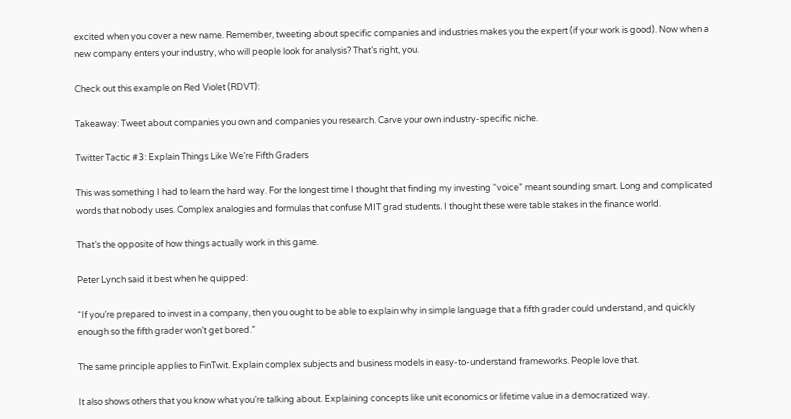excited when you cover a new name. Remember, tweeting about specific companies and industries makes you the expert (if your work is good). Now when a new company enters your industry, who will people look for analysis? That’s right, you.

Check out this example on Red Violet (RDVT):

Takeaway: Tweet about companies you own and companies you research. Carve your own industry-specific niche.

Twitter Tactic #3: Explain Things Like We’re Fifth Graders

This was something I had to learn the hard way. For the longest time I thought that finding my investing “voice” meant sounding smart. Long and complicated words that nobody uses. Complex analogies and formulas that confuse MIT grad students. I thought these were table stakes in the finance world.

That’s the opposite of how things actually work in this game.

Peter Lynch said it best when he quipped:

“If you’re prepared to invest in a company, then you ought to be able to explain why in simple language that a fifth grader could understand, and quickly enough so the fifth grader won’t get bored.”

The same principle applies to FinTwit. Explain complex subjects and business models in easy-to-understand frameworks. People love that.

It also shows others that you know what you’re talking about. Explaining concepts like unit economics or lifetime value in a democratized way.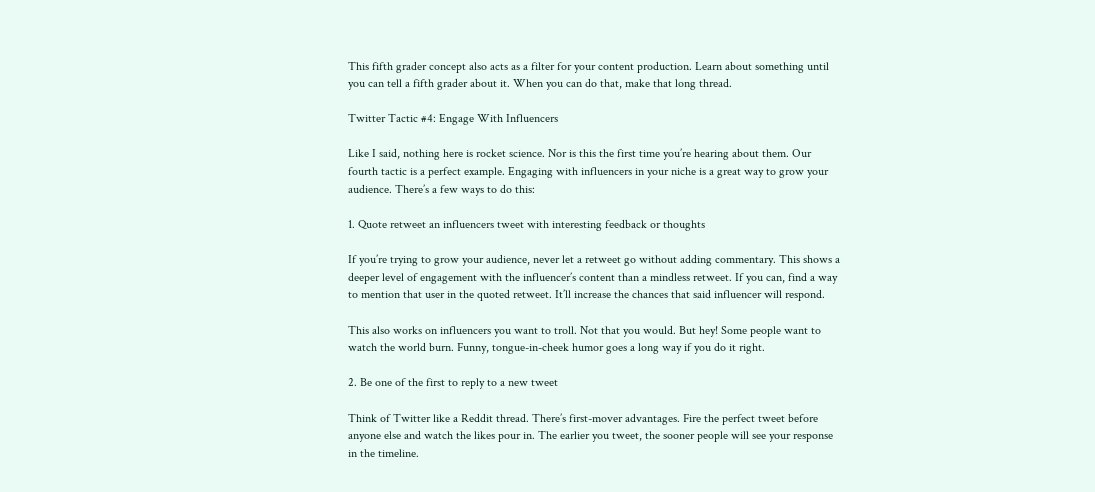This fifth grader concept also acts as a filter for your content production. Learn about something until you can tell a fifth grader about it. When you can do that, make that long thread.

Twitter Tactic #4: Engage With Influencers

Like I said, nothing here is rocket science. Nor is this the first time you’re hearing about them. Our fourth tactic is a perfect example. Engaging with influencers in your niche is a great way to grow your audience. There’s a few ways to do this:

1. Quote retweet an influencers tweet with interesting feedback or thoughts

If you’re trying to grow your audience, never let a retweet go without adding commentary. This shows a deeper level of engagement with the influencer’s content than a mindless retweet. If you can, find a way to mention that user in the quoted retweet. It’ll increase the chances that said influencer will respond.

This also works on influencers you want to troll. Not that you would. But hey! Some people want to watch the world burn. Funny, tongue-in-cheek humor goes a long way if you do it right.

2. Be one of the first to reply to a new tweet

Think of Twitter like a Reddit thread. There’s first-mover advantages. Fire the perfect tweet before anyone else and watch the likes pour in. The earlier you tweet, the sooner people will see your response in the timeline.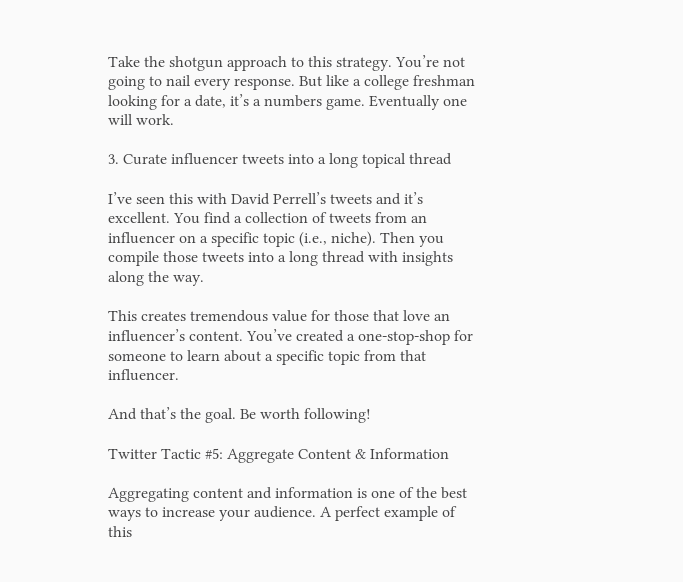Take the shotgun approach to this strategy. You’re not going to nail every response. But like a college freshman looking for a date, it’s a numbers game. Eventually one will work.

3. Curate influencer tweets into a long topical thread

I’ve seen this with David Perrell’s tweets and it’s excellent. You find a collection of tweets from an influencer on a specific topic (i.e., niche). Then you compile those tweets into a long thread with insights along the way.

This creates tremendous value for those that love an influencer’s content. You’ve created a one-stop-shop for someone to learn about a specific topic from that influencer.

And that’s the goal. Be worth following!

Twitter Tactic #5: Aggregate Content & Information

Aggregating content and information is one of the best ways to increase your audience. A perfect example of this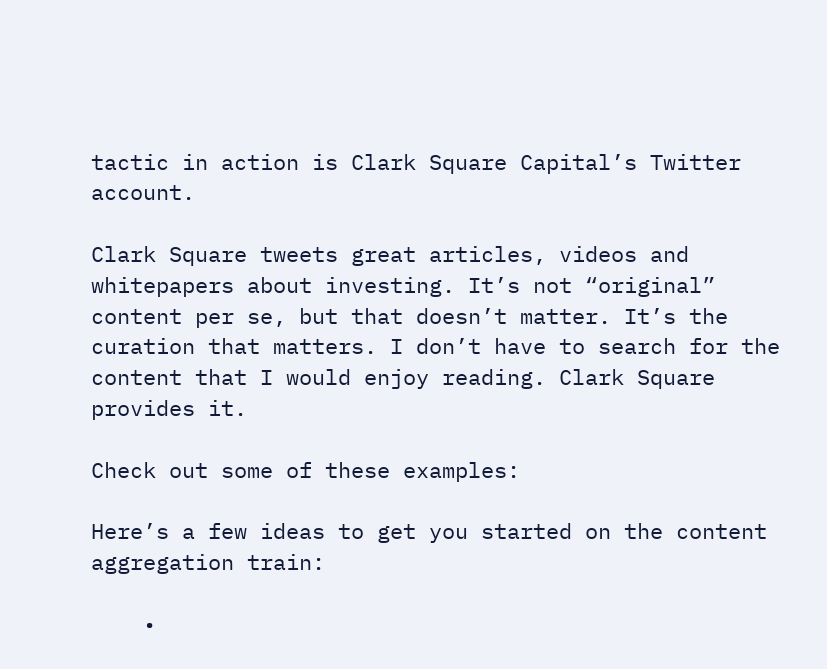tactic in action is Clark Square Capital’s Twitter account.

Clark Square tweets great articles, videos and whitepapers about investing. It’s not “original” content per se, but that doesn’t matter. It’s the curation that matters. I don’t have to search for the content that I would enjoy reading. Clark Square provides it.

Check out some of these examples:

Here’s a few ideas to get you started on the content aggregation train:

    •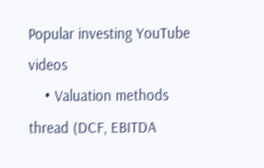Popular investing YouTube videos
    • Valuation methods thread (DCF, EBITDA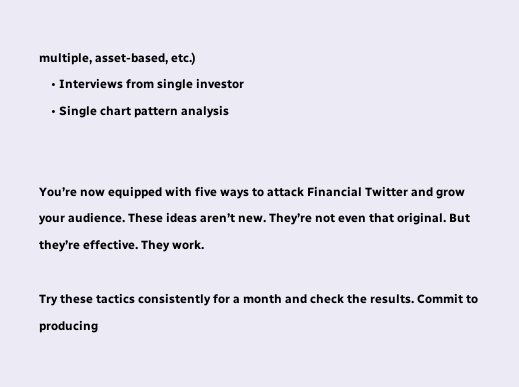multiple, asset-based, etc.)
    • Interviews from single investor
    • Single chart pattern analysis


You’re now equipped with five ways to attack Financial Twitter and grow your audience. These ideas aren’t new. They’re not even that original. But they’re effective. They work.

Try these tactics consistently for a month and check the results. Commit to producing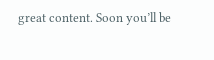great content. Soon you’ll be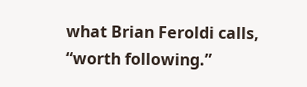what Brian Feroldi calls, “worth following.”